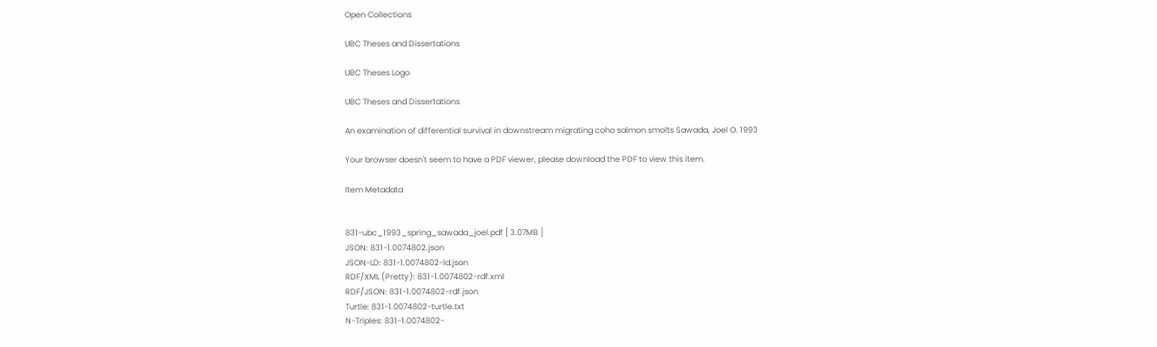Open Collections

UBC Theses and Dissertations

UBC Theses Logo

UBC Theses and Dissertations

An examination of differential survival in downstream migrating coho salmon smolts Sawada, Joel O. 1993

Your browser doesn't seem to have a PDF viewer, please download the PDF to view this item.

Item Metadata


831-ubc_1993_spring_sawada_joel.pdf [ 3.07MB ]
JSON: 831-1.0074802.json
JSON-LD: 831-1.0074802-ld.json
RDF/XML (Pretty): 831-1.0074802-rdf.xml
RDF/JSON: 831-1.0074802-rdf.json
Turtle: 831-1.0074802-turtle.txt
N-Triples: 831-1.0074802-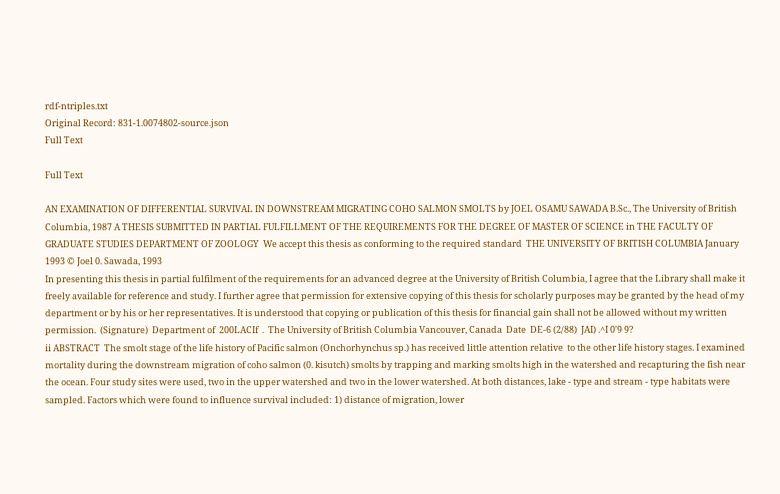rdf-ntriples.txt
Original Record: 831-1.0074802-source.json
Full Text

Full Text

AN EXAMINATION OF DIFFERENTIAL SURVIVAL IN DOWNSTREAM MIGRATING COHO SALMON SMOLTS by JOEL OSAMU SAWADA B.Sc., The University of British Columbia, 1987 A THESIS SUBMITTED IN PARTIAL FULFILLMENT OF THE REQUIREMENTS FOR THE DEGREE OF MASTER OF SCIENCE in THE FACULTY OF GRADUATE STUDIES DEPARTMENT OF ZOOLOGY  We accept this thesis as conforming to the required standard  THE UNIVERSITY OF BRITISH COLUMBIA January 1993 © Joel 0. Sawada, 1993
In presenting this thesis in partial fulfilment of the requirements for an advanced degree at the University of British Columbia, I agree that the Library shall make it freely available for reference and study. I further agree that permission for extensive copying of this thesis for scholarly purposes may be granted by the head of my department or by his or her representatives. It is understood that copying or publication of this thesis for financial gain shall not be allowed without my written permission.  (Signature)  Department of  200LACIf  .  The University of British Columbia Vancouver, Canada  Date  DE-6 (2/88)  JAI) .^I 0'9 9?
ii ABSTRACT  The smolt stage of the life history of Pacific salmon (Onchorhynchus sp.) has received little attention relative  to the other life history stages. I examined mortality during the downstream migration of coho salmon (0. kisutch) smolts by trapping and marking smolts high in the watershed and recapturing the fish near the ocean. Four study sites were used, two in the upper watershed and two in the lower watershed. At both distances, lake - type and stream - type habitats were sampled. Factors which were found to influence survival included: 1) distance of migration, lower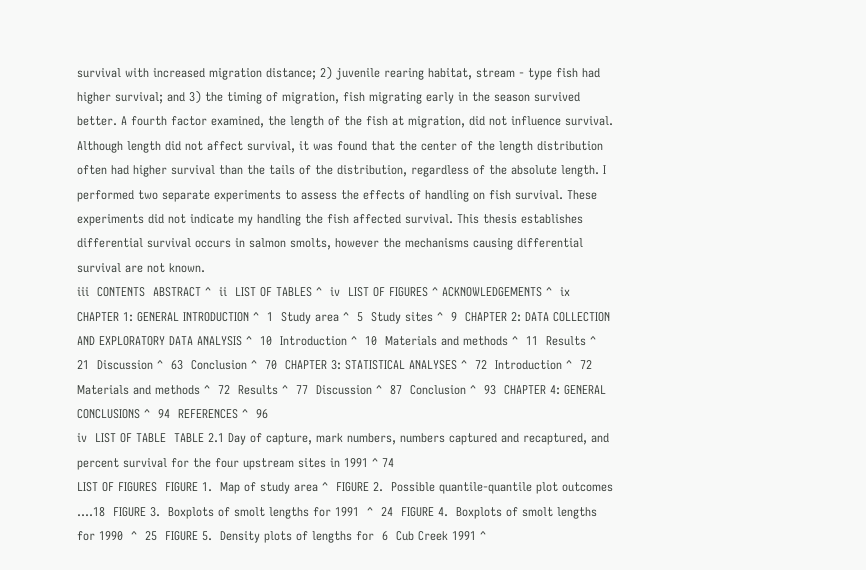survival with increased migration distance; 2) juvenile rearing habitat, stream - type fish had higher survival; and 3) the timing of migration, fish migrating early in the season survived better. A fourth factor examined, the length of the fish at migration, did not influence survival. Although length did not affect survival, it was found that the center of the length distribution often had higher survival than the tails of the distribution, regardless of the absolute length. I performed two separate experiments to assess the effects of handling on fish survival. These experiments did not indicate my handling the fish affected survival. This thesis establishes differential survival occurs in salmon smolts, however the mechanisms causing differential survival are not known.
iii  CONTENTS  ABSTRACT ^  ii  LIST OF TABLES ^  iv  LIST OF FIGURES ^ ACKNOWLEDGEMENTS ^  ix  CHAPTER 1: GENERAL INTRODUCTION ^  1  Study area ^  5  Study sites ^  9  CHAPTER 2: DATA COLLECTION AND EXPLORATORY DATA ANALYSIS ^  10  Introduction ^  10  Materials and methods ^  11  Results ^  21  Discussion ^  63  Conclusion ^  70  CHAPTER 3: STATISTICAL ANALYSES ^  72  Introduction ^  72  Materials and methods ^  72  Results ^  77  Discussion ^  87  Conclusion ^  93  CHAPTER 4: GENERAL CONCLUSIONS ^  94  REFERENCES ^  96
iv  LIST OF TABLE  TABLE 2.1 Day of capture, mark numbers, numbers captured and recaptured, and percent survival for the four upstream sites in 1991 ^ 74
LIST OF FIGURES  FIGURE 1.  Map of study area ^  FIGURE 2.  Possible quantile-quantile plot outcomes ....18  FIGURE 3.  Boxplots of smolt lengths for 1991  ^  24  FIGURE 4.  Boxplots of smolt lengths for 1990  ^  25  FIGURE 5.  Density plots of lengths for  6  Cub Creek 1991 ^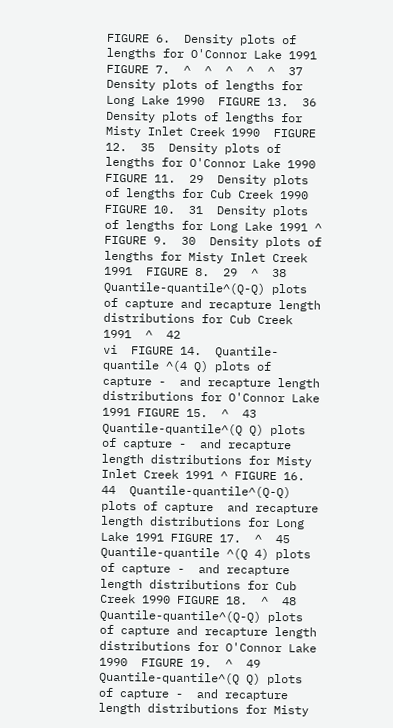FIGURE 6.  Density plots of lengths for O'Connor Lake 1991  FIGURE 7.  ^  ^  ^  ^  ^  37  Density plots of lengths for Long Lake 1990  FIGURE 13.  36  Density plots of lengths for Misty Inlet Creek 1990  FIGURE 12.  35  Density plots of lengths for O'Connor Lake 1990  FIGURE 11.  29  Density plots of lengths for Cub Creek 1990  FIGURE 10.  31  Density plots of lengths for Long Lake 1991 ^  FIGURE 9.  30  Density plots of lengths for Misty Inlet Creek 1991  FIGURE 8.  29  ^  38  Quantile-quantile^(Q-Q) plots of capture and recapture length distributions for Cub Creek 1991  ^  42
vi  FIGURE 14.  Quantile-quantile ^(4 Q) plots of capture -  and recapture length distributions for O'Connor Lake 1991 FIGURE 15.  ^  43  Quantile-quantile^(Q Q) plots of capture -  and recapture length distributions for Misty Inlet Creek 1991 ^ FIGURE 16.  44  Quantile-quantile^(Q-Q) plots of capture  and recapture length distributions for Long Lake 1991 FIGURE 17.  ^  45  Quantile-quantile ^(Q 4) plots of capture -  and recapture length distributions for Cub Creek 1990 FIGURE 18.  ^  48  Quantile-quantile^(Q-Q) plots of capture and recapture length distributions for O'Connor Lake 1990  FIGURE 19.  ^  49  Quantile-quantile^(Q Q) plots of capture -  and recapture length distributions for Misty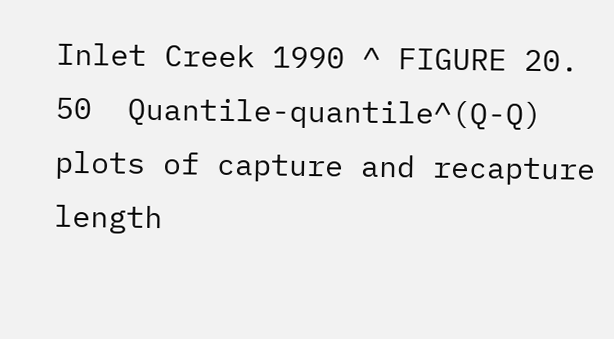Inlet Creek 1990 ^ FIGURE 20.  50  Quantile-quantile^(Q-Q) plots of capture and recapture length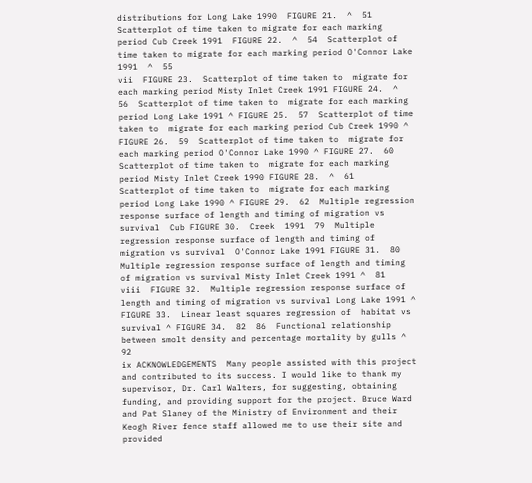distributions for Long Lake 1990  FIGURE 21.  ^  51  Scatterplot of time taken to migrate for each marking period Cub Creek 1991  FIGURE 22.  ^  54  Scatterplot of time taken to migrate for each marking period O'Connor Lake 1991  ^  55
vii  FIGURE 23.  Scatterplot of time taken to  migrate for each marking period Misty Inlet Creek 1991 FIGURE 24.  ^  56  Scatterplot of time taken to  migrate for each marking period Long Lake 1991 ^ FIGURE 25.  57  Scatterplot of time taken to  migrate for each marking period Cub Creek 1990 ^ FIGURE 26.  59  Scatterplot of time taken to  migrate for each marking period O'Connor Lake 1990 ^ FIGURE 27.  60  Scatterplot of time taken to  migrate for each marking period Misty Inlet Creek 1990 FIGURE 28.  ^  61  Scatterplot of time taken to  migrate for each marking period Long Lake 1990 ^ FIGURE 29.  62  Multiple regression response surface of length and timing of migration vs survival  Cub FIGURE 30.  Creek  1991  79  Multiple regression response surface of length and timing of migration vs survival  O'Connor Lake 1991 FIGURE 31.  80  Multiple regression response surface of length and timing of migration vs survival Misty Inlet Creek 1991 ^  81
viii  FIGURE 32.  Multiple regression response surface of  length and timing of migration vs survival Long Lake 1991 ^ FIGURE 33.  Linear least squares regression of  habitat vs survival ^ FIGURE 34.  82  86  Functional relationship between smolt density and percentage mortality by gulls ^ 92
ix ACKNOWLEDGEMENTS  Many people assisted with this project and contributed to its success. I would like to thank my supervisor, Dr. Carl Walters, for suggesting, obtaining funding, and providing support for the project. Bruce Ward and Pat Slaney of the Ministry of Environment and their Keogh River fence staff allowed me to use their site and provided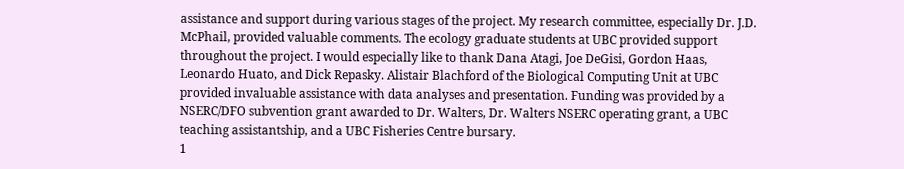assistance and support during various stages of the project. My research committee, especially Dr. J.D. McPhail, provided valuable comments. The ecology graduate students at UBC provided support throughout the project. I would especially like to thank Dana Atagi, Joe DeGisi, Gordon Haas, Leonardo Huato, and Dick Repasky. Alistair Blachford of the Biological Computing Unit at UBC provided invaluable assistance with data analyses and presentation. Funding was provided by a NSERC/DFO subvention grant awarded to Dr. Walters, Dr. Walters NSERC operating grant, a UBC teaching assistantship, and a UBC Fisheries Centre bursary.
1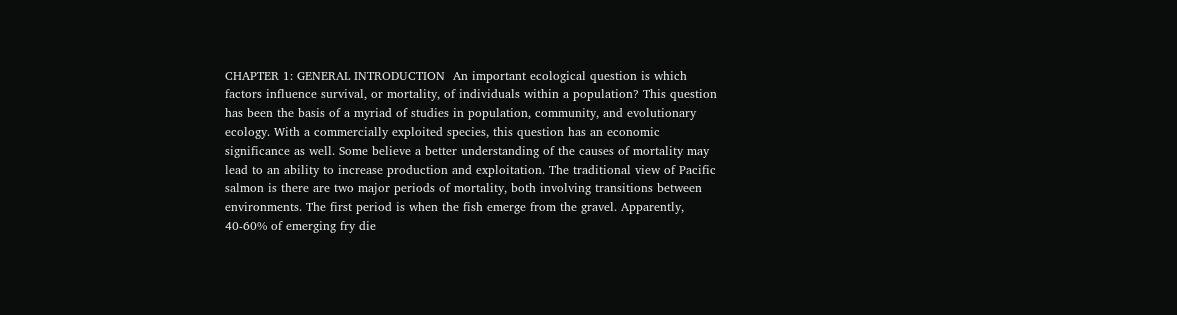CHAPTER 1: GENERAL INTRODUCTION  An important ecological question is which factors influence survival, or mortality, of individuals within a population? This question has been the basis of a myriad of studies in population, community, and evolutionary ecology. With a commercially exploited species, this question has an economic significance as well. Some believe a better understanding of the causes of mortality may lead to an ability to increase production and exploitation. The traditional view of Pacific salmon is there are two major periods of mortality, both involving transitions between environments. The first period is when the fish emerge from the gravel. Apparently, 40-60% of emerging fry die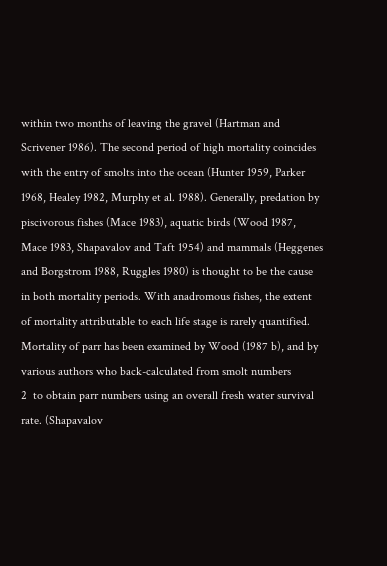within two months of leaving the gravel (Hartman and Scrivener 1986). The second period of high mortality coincides with the entry of smolts into the ocean (Hunter 1959, Parker 1968, Healey 1982, Murphy et al. 1988). Generally, predation by piscivorous fishes (Mace 1983), aquatic birds (Wood 1987, Mace 1983, Shapavalov and Taft 1954) and mammals (Heggenes and Borgstrom 1988, Ruggles 1980) is thought to be the cause in both mortality periods. With anadromous fishes, the extent of mortality attributable to each life stage is rarely quantified. Mortality of parr has been examined by Wood (1987 b), and by various authors who back-calculated from smolt numbers
2  to obtain parr numbers using an overall fresh water survival rate. (Shapavalov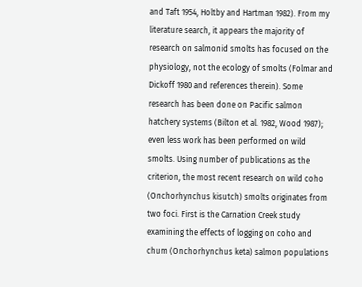and Taft 1954, Holtby and Hartman 1982). From my literature search, it appears the majority of research on salmonid smolts has focused on the physiology, not the ecology of smolts (Folmar and Dickoff 1980 and references therein). Some research has been done on Pacific salmon hatchery systems (Bilton et al. 1982, Wood 1987); even less work has been performed on wild smolts. Using number of publications as the criterion, the most recent research on wild coho (Onchorhynchus kisutch) smolts originates from two foci. First is the Carnation Creek study examining the effects of logging on coho and chum (Onchorhynchus keta) salmon populations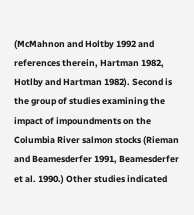(McMahnon and Holtby 1992 and references therein, Hartman 1982, Hotlby and Hartman 1982). Second is the group of studies examining the impact of impoundments on the Columbia River salmon stocks (Rieman and Beamesderfer 1991, Beamesderfer et al. 1990.) Other studies indicated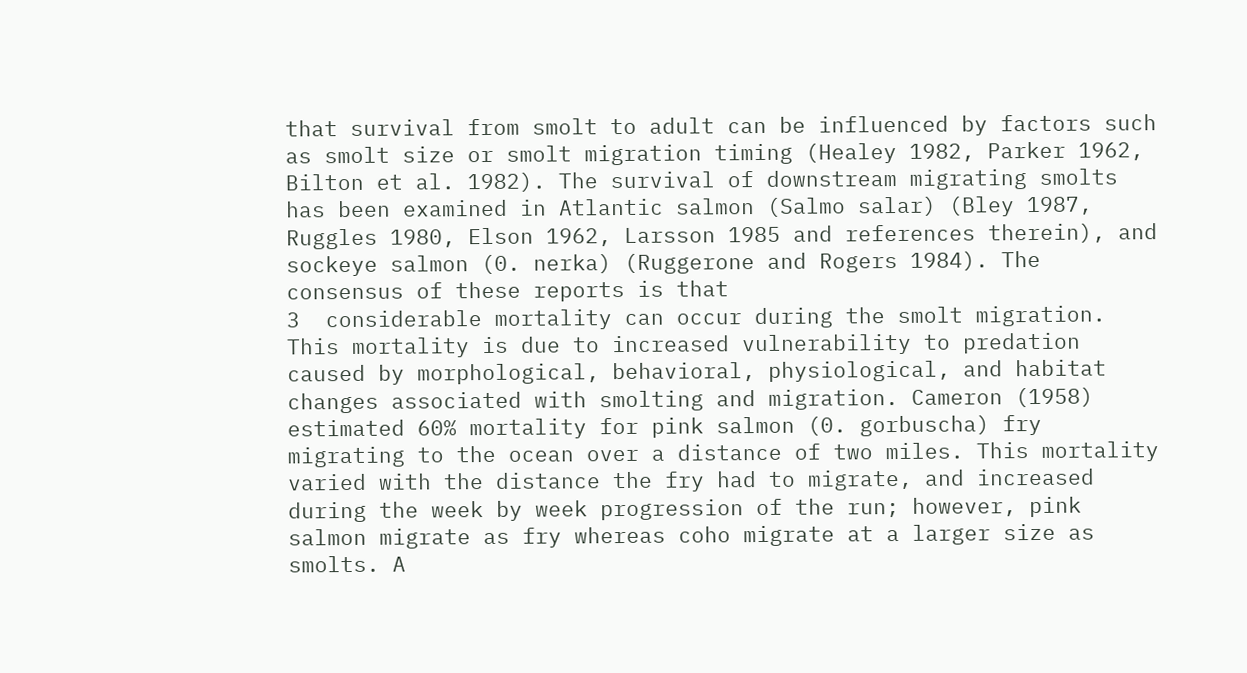that survival from smolt to adult can be influenced by factors such as smolt size or smolt migration timing (Healey 1982, Parker 1962, Bilton et al. 1982). The survival of downstream migrating smolts has been examined in Atlantic salmon (Salmo salar) (Bley 1987, Ruggles 1980, Elson 1962, Larsson 1985 and references therein), and sockeye salmon (0. nerka) (Ruggerone and Rogers 1984). The consensus of these reports is that
3  considerable mortality can occur during the smolt migration. This mortality is due to increased vulnerability to predation caused by morphological, behavioral, physiological, and habitat changes associated with smolting and migration. Cameron (1958) estimated 60% mortality for pink salmon (0. gorbuscha) fry migrating to the ocean over a distance of two miles. This mortality varied with the distance the fry had to migrate, and increased during the week by week progression of the run; however, pink salmon migrate as fry whereas coho migrate at a larger size as smolts. A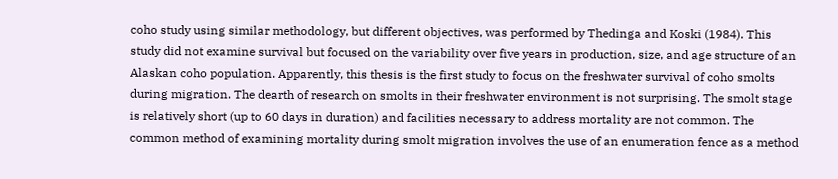coho study using similar methodology, but different objectives, was performed by Thedinga and Koski (1984). This study did not examine survival but focused on the variability over five years in production, size, and age structure of an Alaskan coho population. Apparently, this thesis is the first study to focus on the freshwater survival of coho smolts during migration. The dearth of research on smolts in their freshwater environment is not surprising. The smolt stage is relatively short (up to 60 days in duration) and facilities necessary to address mortality are not common. The common method of examining mortality during smolt migration involves the use of an enumeration fence as a method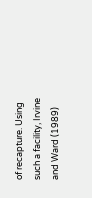of recapture. Using such a facility, Irvine and Ward (1989)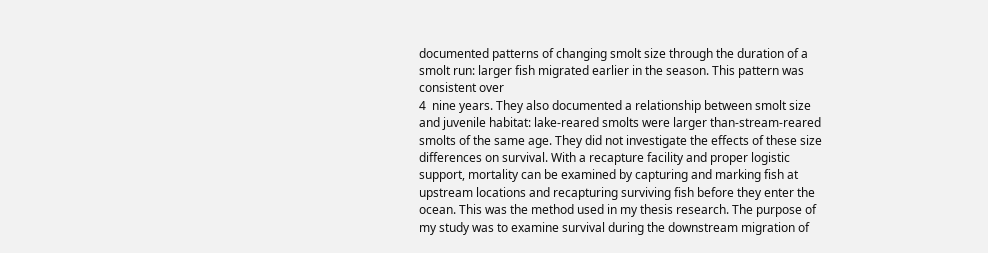documented patterns of changing smolt size through the duration of a smolt run: larger fish migrated earlier in the season. This pattern was consistent over
4  nine years. They also documented a relationship between smolt size and juvenile habitat: lake-reared smolts were larger than-stream-reared smolts of the same age. They did not investigate the effects of these size differences on survival. With a recapture facility and proper logistic support, mortality can be examined by capturing and marking fish at upstream locations and recapturing surviving fish before they enter the ocean. This was the method used in my thesis research. The purpose of my study was to examine survival during the downstream migration of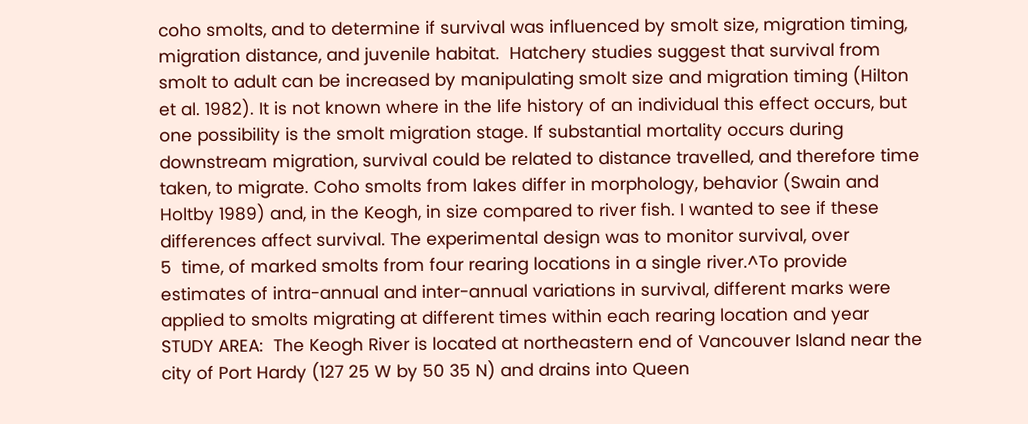coho smolts, and to determine if survival was influenced by smolt size, migration timing, migration distance, and juvenile habitat.  Hatchery studies suggest that survival from smolt to adult can be increased by manipulating smolt size and migration timing (Hilton et al. 1982). It is not known where in the life history of an individual this effect occurs, but one possibility is the smolt migration stage. If substantial mortality occurs during downstream migration, survival could be related to distance travelled, and therefore time taken, to migrate. Coho smolts from lakes differ in morphology, behavior (Swain and Holtby 1989) and, in the Keogh, in size compared to river fish. I wanted to see if these differences affect survival. The experimental design was to monitor survival, over
5  time, of marked smolts from four rearing locations in a single river.^To provide estimates of intra-annual and inter-annual variations in survival, different marks were applied to smolts migrating at different times within each rearing location and year  STUDY AREA:  The Keogh River is located at northeastern end of Vancouver Island near the city of Port Hardy (127 25 W by 50 35 N) and drains into Queen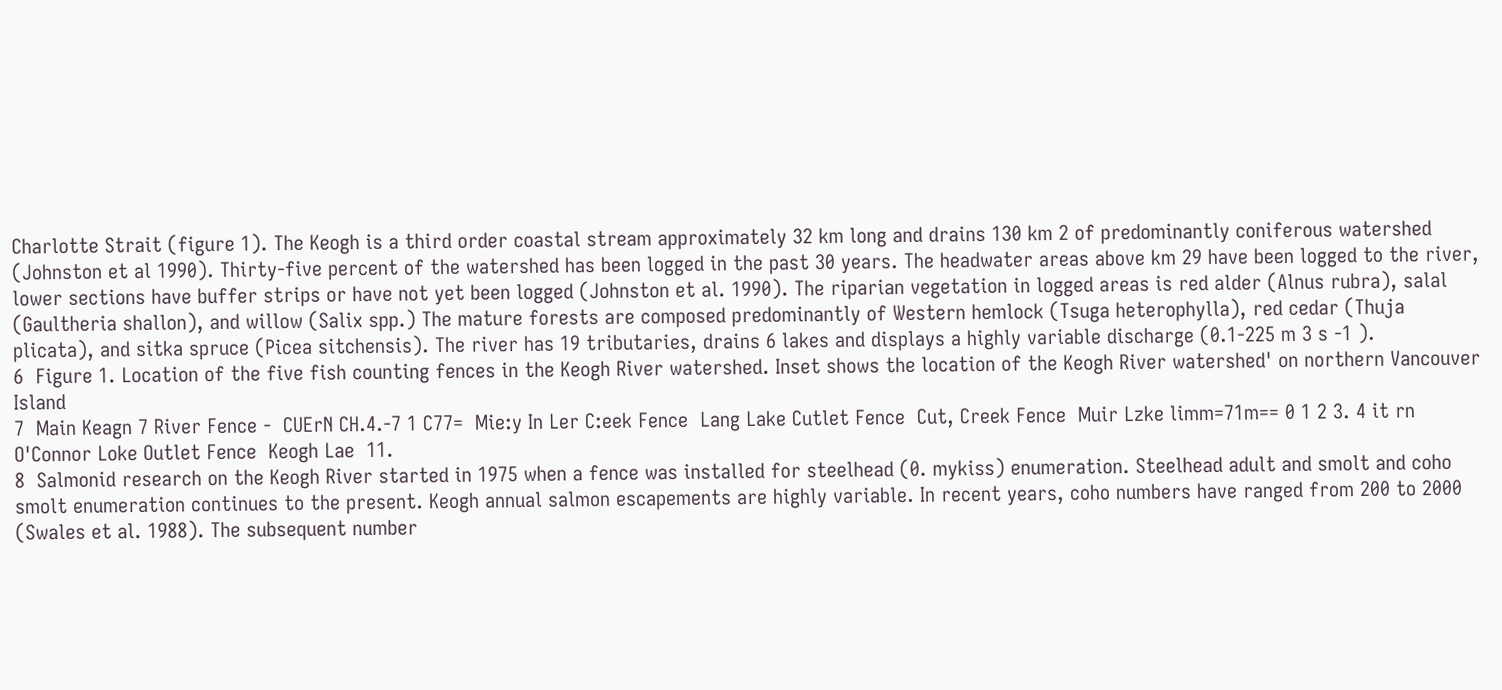Charlotte Strait (figure 1). The Keogh is a third order coastal stream approximately 32 km long and drains 130 km 2 of predominantly coniferous watershed (Johnston et al 1990). Thirty-five percent of the watershed has been logged in the past 30 years. The headwater areas above km 29 have been logged to the river, lower sections have buffer strips or have not yet been logged (Johnston et al. 1990). The riparian vegetation in logged areas is red alder (Alnus rubra), salal (Gaultheria shallon), and willow (Salix spp.) The mature forests are composed predominantly of Western hemlock (Tsuga heterophylla), red cedar (Thuja plicata), and sitka spruce (Picea sitchensis). The river has 19 tributaries, drains 6 lakes and displays a highly variable discharge (0.1-225 m 3 s -1 ).
6  Figure 1. Location of the five fish counting fences in the Keogh River watershed. Inset shows the location of the Keogh River watershed' on northern Vancouver Island
7  Main Keagn 7 River Fence -  CUErN CH.4.-7 1 C77=  Mie:y In Ler C:eek Fence  Lang Lake Cutlet Fence  Cut, Creek Fence  Muir Lzke limm=71m== 0 1 2 3. 4 it rn  O'Connor Loke Outlet Fence  Keogh Lae  11.
8  Salmonid research on the Keogh River started in 1975 when a fence was installed for steelhead (0. mykiss) enumeration. Steelhead adult and smolt and coho smolt enumeration continues to the present. Keogh annual salmon escapements are highly variable. In recent years, coho numbers have ranged from 200 to 2000 (Swales et al. 1988). The subsequent number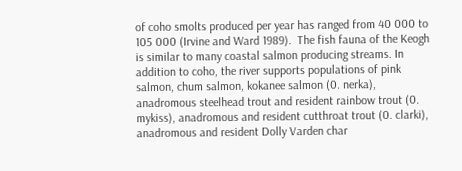of coho smolts produced per year has ranged from 40 000 to 105 000 (Irvine and Ward 1989).  The fish fauna of the Keogh is similar to many coastal salmon producing streams. In addition to coho, the river supports populations of pink salmon, chum salmon, kokanee salmon (0. nerka), anadromous steelhead trout and resident rainbow trout (0. mykiss), anadromous and resident cutthroat trout (0. clarki), anadromous and resident Dolly Varden char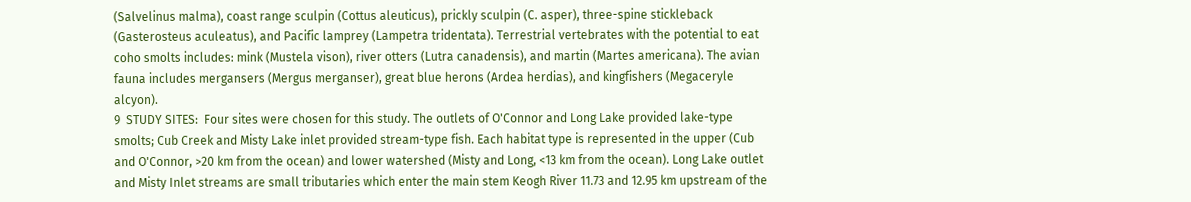(Salvelinus malma), coast range sculpin (Cottus aleuticus), prickly sculpin (C. asper), three-spine stickleback (Gasterosteus aculeatus), and Pacific lamprey (Lampetra tridentata). Terrestrial vertebrates with the potential to eat coho smolts includes: mink (Mustela vison), river otters (Lutra canadensis), and martin (Martes americana). The avian fauna includes mergansers (Mergus merganser), great blue herons (Ardea herdias), and kingfishers (Megaceryle alcyon).
9  STUDY SITES:  Four sites were chosen for this study. The outlets of O'Connor and Long Lake provided lake-type smolts; Cub Creek and Misty Lake inlet provided stream-type fish. Each habitat type is represented in the upper (Cub and O'Connor, >20 km from the ocean) and lower watershed (Misty and Long, <13 km from the ocean). Long Lake outlet and Misty Inlet streams are small tributaries which enter the main stem Keogh River 11.73 and 12.95 km upstream of the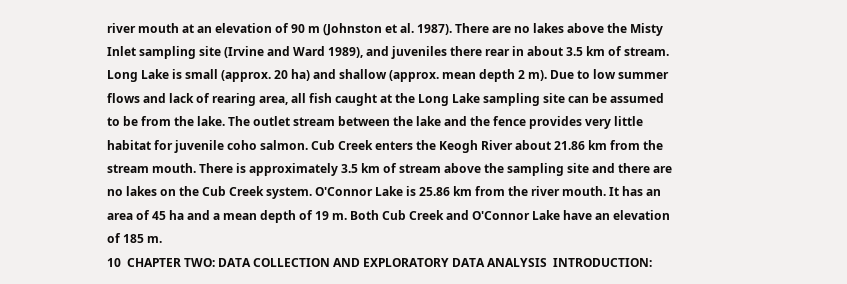river mouth at an elevation of 90 m (Johnston et al. 1987). There are no lakes above the Misty Inlet sampling site (Irvine and Ward 1989), and juveniles there rear in about 3.5 km of stream. Long Lake is small (approx. 20 ha) and shallow (approx. mean depth 2 m). Due to low summer flows and lack of rearing area, all fish caught at the Long Lake sampling site can be assumed to be from the lake. The outlet stream between the lake and the fence provides very little habitat for juvenile coho salmon. Cub Creek enters the Keogh River about 21.86 km from the stream mouth. There is approximately 3.5 km of stream above the sampling site and there are no lakes on the Cub Creek system. O'Connor Lake is 25.86 km from the river mouth. It has an area of 45 ha and a mean depth of 19 m. Both Cub Creek and O'Connor Lake have an elevation of 185 m.
10  CHAPTER TWO: DATA COLLECTION AND EXPLORATORY DATA ANALYSIS  INTRODUCTION: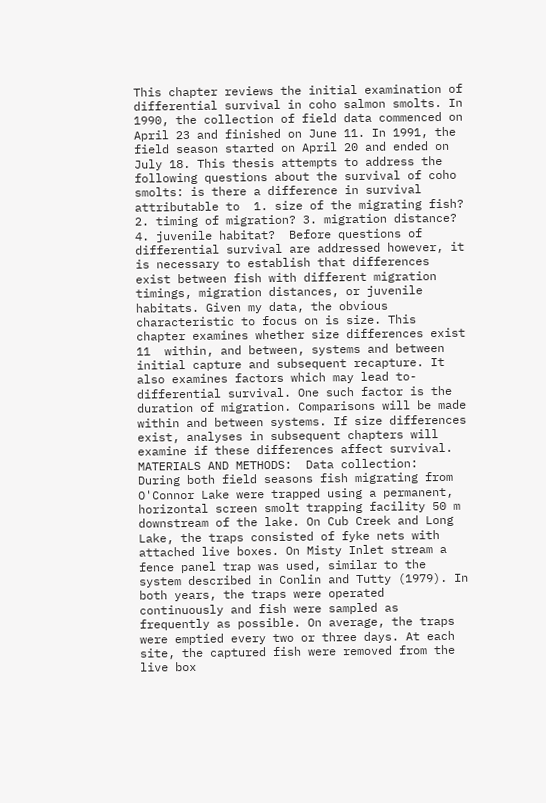This chapter reviews the initial examination of differential survival in coho salmon smolts. In 1990, the collection of field data commenced on April 23 and finished on June 11. In 1991, the field season started on April 20 and ended on July 18. This thesis attempts to address the following questions about the survival of coho smolts: is there a difference in survival attributable to  1. size of the migrating fish? 2. timing of migration? 3. migration distance? 4. juvenile habitat?  Before questions of differential survival are addressed however, it is necessary to establish that differences exist between fish with different migration timings, migration distances, or juvenile habitats. Given my data, the obvious characteristic to focus on is size. This chapter examines whether size differences exist
11  within, and between, systems and between initial capture and subsequent recapture. It also examines factors which may lead to-differential survival. One such factor is the duration of migration. Comparisons will be made within and between systems. If size differences exist, analyses in subsequent chapters will examine if these differences affect survival.  MATERIALS AND METHODS:  Data collection:  During both field seasons fish migrating from O'Connor Lake were trapped using a permanent, horizontal screen smolt trapping facility 50 m downstream of the lake. On Cub Creek and Long Lake, the traps consisted of fyke nets with attached live boxes. On Misty Inlet stream a fence panel trap was used, similar to the system described in Conlin and Tutty (1979). In both years, the traps were operated continuously and fish were sampled as frequently as possible. On average, the traps were emptied every two or three days. At each site, the captured fish were removed from the live box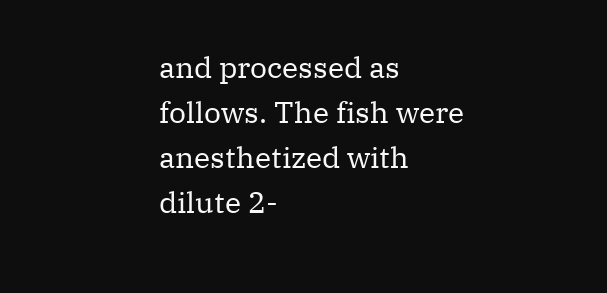and processed as follows. The fish were anesthetized with dilute 2-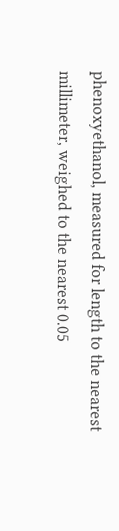phenoxyethanol, measured for length to the nearest millimeter, weighed to the nearest 0.05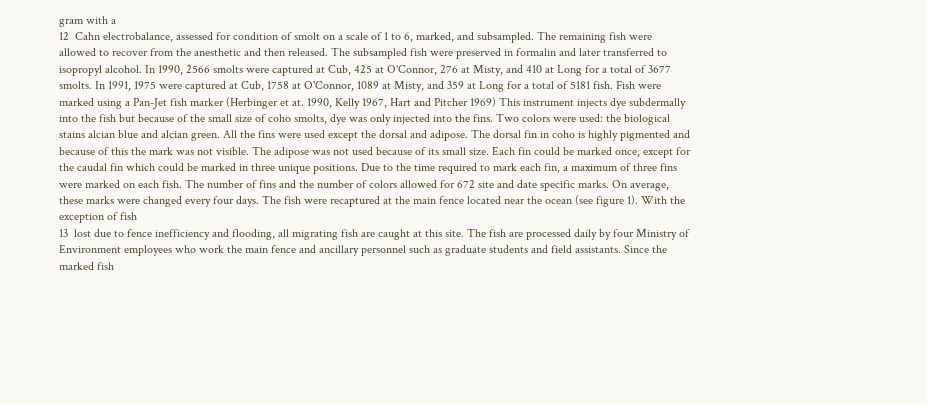gram with a
12  Cahn electrobalance, assessed for condition of smolt on a scale of 1 to 6, marked, and subsampled. The remaining fish were allowed to recover from the anesthetic and then released. The subsampled fish were preserved in formalin and later transferred to isopropyl alcohol. In 1990, 2566 smolts were captured at Cub, 425 at O'Connor, 276 at Misty, and 410 at Long for a total of 3677 smolts. In 1991, 1975 were captured at Cub, 1758 at O'Connor, 1089 at Misty, and 359 at Long for a total of 5181 fish. Fish were marked using a Pan-Jet fish marker (Herbinger et at. 1990, Kelly 1967, Hart and Pitcher 1969) This instrument injects dye subdermally into the fish but because of the small size of coho smolts, dye was only injected into the fins. Two colors were used: the biological stains alcian blue and alcian green. All the fins were used except the dorsal and adipose. The dorsal fin in coho is highly pigmented and because of this the mark was not visible. The adipose was not used because of its small size. Each fin could be marked once, except for the caudal fin which could be marked in three unique positions. Due to the time required to mark each fin, a maximum of three fins were marked on each fish. The number of fins and the number of colors allowed for 672 site and date specific marks. On average, these marks were changed every four days. The fish were recaptured at the main fence located near the ocean (see figure 1). With the exception of fish
13  lost due to fence inefficiency and flooding, all migrating fish are caught at this site. The fish are processed daily by four Ministry of Environment employees who work the main fence and ancillary personnel such as graduate students and field assistants. Since the marked fish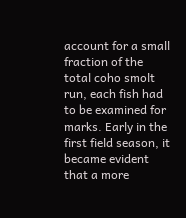account for a small fraction of the total coho smolt run, each fish had to be examined for marks. Early in the first field season, it became evident that a more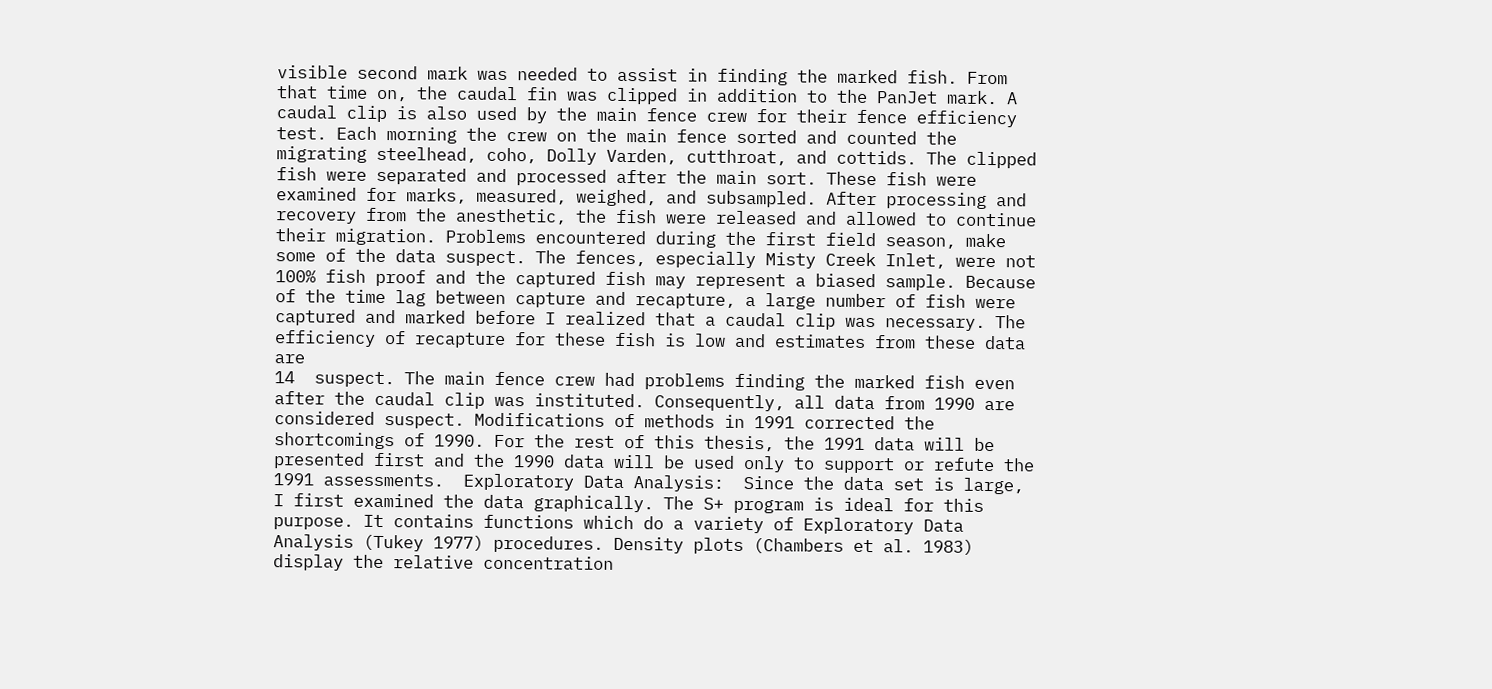visible second mark was needed to assist in finding the marked fish. From that time on, the caudal fin was clipped in addition to the PanJet mark. A caudal clip is also used by the main fence crew for their fence efficiency test. Each morning the crew on the main fence sorted and counted the migrating steelhead, coho, Dolly Varden, cutthroat, and cottids. The clipped fish were separated and processed after the main sort. These fish were examined for marks, measured, weighed, and subsampled. After processing and recovery from the anesthetic, the fish were released and allowed to continue their migration. Problems encountered during the first field season, make some of the data suspect. The fences, especially Misty Creek Inlet, were not 100% fish proof and the captured fish may represent a biased sample. Because of the time lag between capture and recapture, a large number of fish were captured and marked before I realized that a caudal clip was necessary. The efficiency of recapture for these fish is low and estimates from these data are
14  suspect. The main fence crew had problems finding the marked fish even after the caudal clip was instituted. Consequently, all data from 1990 are considered suspect. Modifications of methods in 1991 corrected the shortcomings of 1990. For the rest of this thesis, the 1991 data will be presented first and the 1990 data will be used only to support or refute the 1991 assessments.  Exploratory Data Analysis:  Since the data set is large, I first examined the data graphically. The S+ program is ideal for this purpose. It contains functions which do a variety of Exploratory Data Analysis (Tukey 1977) procedures. Density plots (Chambers et al. 1983) display the relative concentration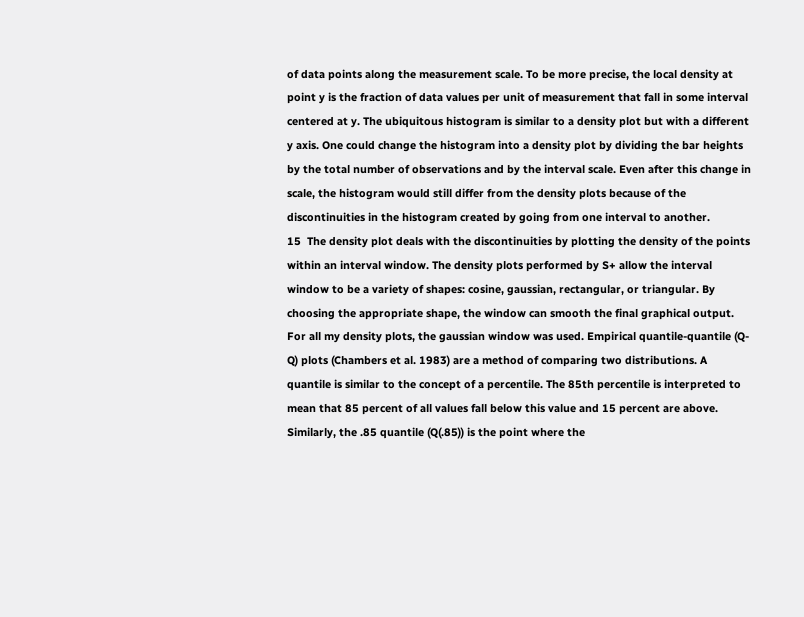of data points along the measurement scale. To be more precise, the local density at point y is the fraction of data values per unit of measurement that fall in some interval centered at y. The ubiquitous histogram is similar to a density plot but with a different y axis. One could change the histogram into a density plot by dividing the bar heights by the total number of observations and by the interval scale. Even after this change in scale, the histogram would still differ from the density plots because of the discontinuities in the histogram created by going from one interval to another.
15  The density plot deals with the discontinuities by plotting the density of the points within an interval window. The density plots performed by S+ allow the interval window to be a variety of shapes: cosine, gaussian, rectangular, or triangular. By choosing the appropriate shape, the window can smooth the final graphical output. For all my density plots, the gaussian window was used. Empirical quantile-quantile (Q-Q) plots (Chambers et al. 1983) are a method of comparing two distributions. A quantile is similar to the concept of a percentile. The 85th percentile is interpreted to mean that 85 percent of all values fall below this value and 15 percent are above. Similarly, the .85 quantile (Q(.85)) is the point where the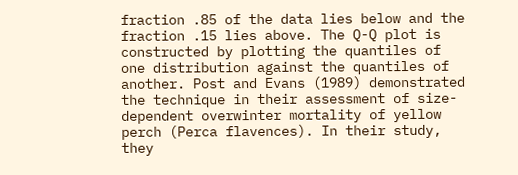fraction .85 of the data lies below and the fraction .15 lies above. The Q-Q plot is constructed by plotting the quantiles of one distribution against the quantiles of another. Post and Evans (1989) demonstrated the technique in their assessment of size-dependent overwinter mortality of yellow perch (Perca flavences). In their study, they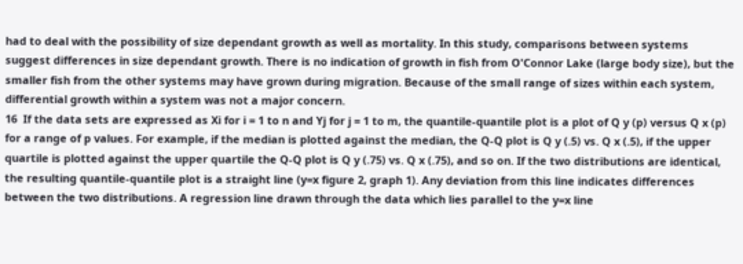had to deal with the possibility of size dependant growth as well as mortality. In this study, comparisons between systems suggest differences in size dependant growth. There is no indication of growth in fish from O'Connor Lake (large body size), but the smaller fish from the other systems may have grown during migration. Because of the small range of sizes within each system, differential growth within a system was not a major concern.
16  If the data sets are expressed as Xi for i = 1 to n and Yj for j = 1 to m, the quantile-quantile plot is a plot of Q y (p) versus Q x (p) for a range of p values. For example, if the median is plotted against the median, the Q-Q plot is Q y (.5) vs. Q x (.5), if the upper quartile is plotted against the upper quartile the Q-Q plot is Q y (.75) vs. Q x (.75), and so on. If the two distributions are identical, the resulting quantile-quantile plot is a straight line (y=x figure 2, graph 1). Any deviation from this line indicates differences between the two distributions. A regression line drawn through the data which lies parallel to the y=x line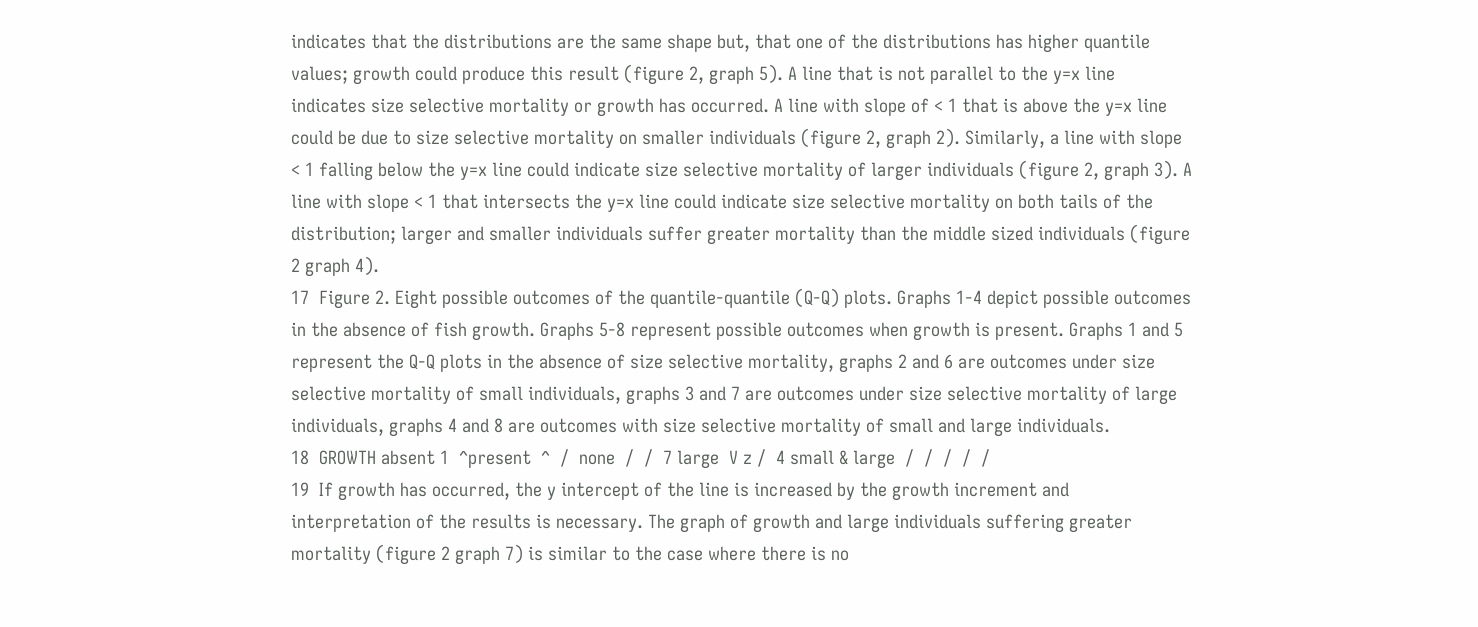indicates that the distributions are the same shape but, that one of the distributions has higher quantile values; growth could produce this result (figure 2, graph 5). A line that is not parallel to the y=x line indicates size selective mortality or growth has occurred. A line with slope of < 1 that is above the y=x line could be due to size selective mortality on smaller individuals (figure 2, graph 2). Similarly, a line with slope < 1 falling below the y=x line could indicate size selective mortality of larger individuals (figure 2, graph 3). A line with slope < 1 that intersects the y=x line could indicate size selective mortality on both tails of the distribution; larger and smaller individuals suffer greater mortality than the middle sized individuals (figure 2 graph 4).
17  Figure 2. Eight possible outcomes of the quantile-quantile (Q-Q) plots. Graphs 1-4 depict possible outcomes in the absence of fish growth. Graphs 5-8 represent possible outcomes when growth is present. Graphs 1 and 5 represent the Q-Q plots in the absence of size selective mortality, graphs 2 and 6 are outcomes under size selective mortality of small individuals, graphs 3 and 7 are outcomes under size selective mortality of large individuals, graphs 4 and 8 are outcomes with size selective mortality of small and large individuals.
18  GROWTH absent 1  ^present  ^  /  none  /  /  7 large  V z /  4 small & large  /  /  /  /  /
19  If growth has occurred, the y intercept of the line is increased by the growth increment and interpretation of the results is necessary. The graph of growth and large individuals suffering greater mortality (figure 2 graph 7) is similar to the case where there is no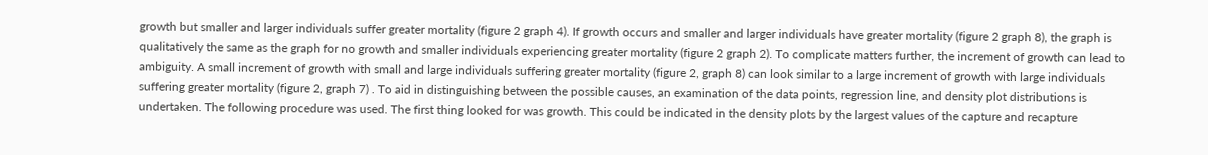growth but smaller and larger individuals suffer greater mortality (figure 2 graph 4). If growth occurs and smaller and larger individuals have greater mortality (figure 2 graph 8), the graph is qualitatively the same as the graph for no growth and smaller individuals experiencing greater mortality (figure 2 graph 2). To complicate matters further, the increment of growth can lead to ambiguity. A small increment of growth with small and large individuals suffering greater mortality (figure 2, graph 8) can look similar to a large increment of growth with large individuals suffering greater mortality (figure 2, graph 7) . To aid in distinguishing between the possible causes, an examination of the data points, regression line, and density plot distributions is undertaken. The following procedure was used. The first thing looked for was growth. This could be indicated in the density plots by the largest values of the capture and recapture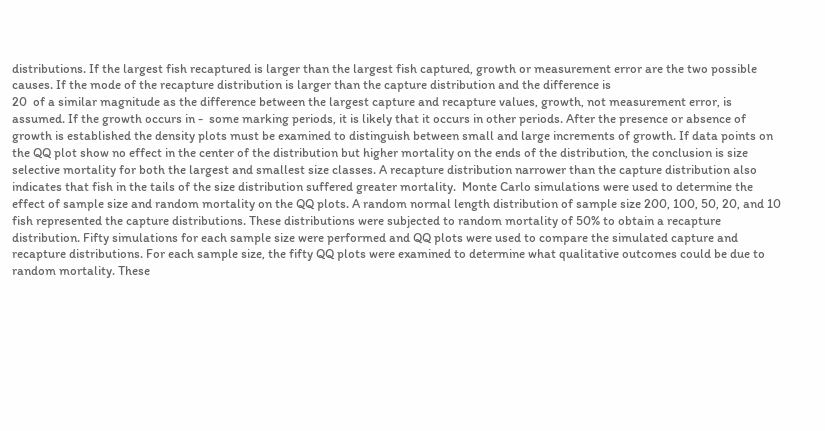distributions. If the largest fish recaptured is larger than the largest fish captured, growth or measurement error are the two possible causes. If the mode of the recapture distribution is larger than the capture distribution and the difference is
20  of a similar magnitude as the difference between the largest capture and recapture values, growth, not measurement error, is assumed. If the growth occurs in -  some marking periods, it is likely that it occurs in other periods. After the presence or absence of growth is established the density plots must be examined to distinguish between small and large increments of growth. If data points on the QQ plot show no effect in the center of the distribution but higher mortality on the ends of the distribution, the conclusion is size selective mortality for both the largest and smallest size classes. A recapture distribution narrower than the capture distribution also indicates that fish in the tails of the size distribution suffered greater mortality.  Monte Carlo simulations were used to determine the effect of sample size and random mortality on the QQ plots. A random normal length distribution of sample size 200, 100, 50, 20, and 10 fish represented the capture distributions. These distributions were subjected to random mortality of 50% to obtain a recapture distribution. Fifty simulations for each sample size were performed and QQ plots were used to compare the simulated capture and recapture distributions. For each sample size, the fifty QQ plots were examined to determine what qualitative outcomes could be due to random mortality. These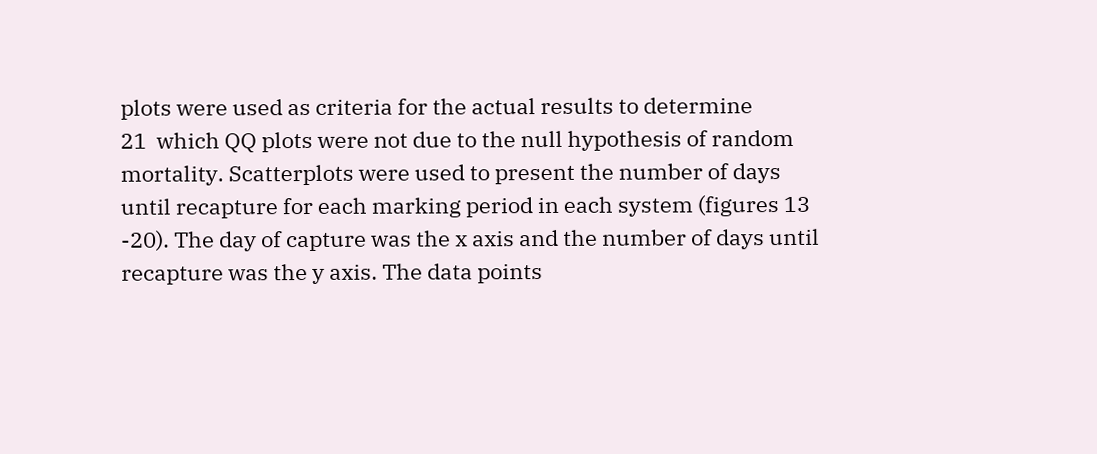plots were used as criteria for the actual results to determine
21  which QQ plots were not due to the null hypothesis of random mortality. Scatterplots were used to present the number of days until recapture for each marking period in each system (figures 13 -20). The day of capture was the x axis and the number of days until recapture was the y axis. The data points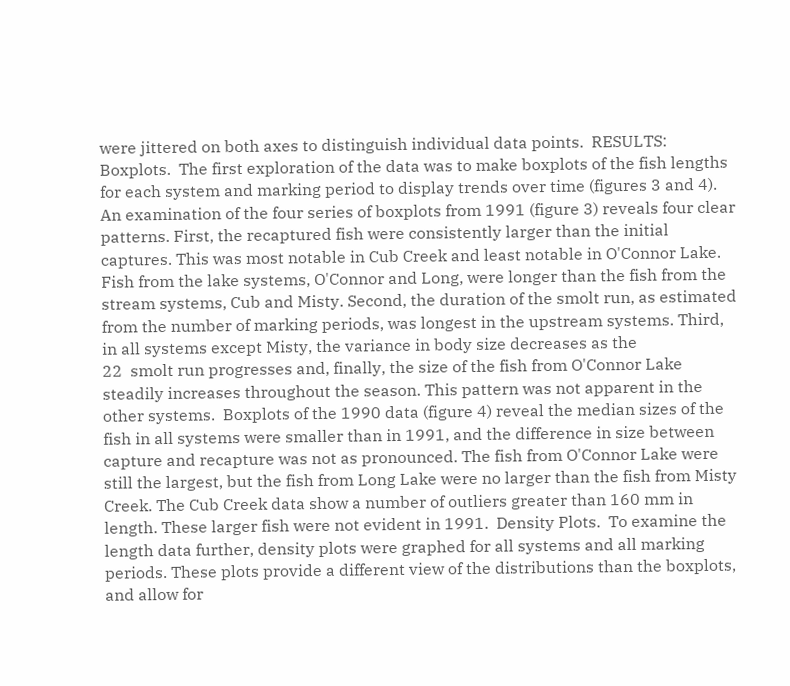were jittered on both axes to distinguish individual data points.  RESULTS:  Boxplots.  The first exploration of the data was to make boxplots of the fish lengths for each system and marking period to display trends over time (figures 3 and 4). An examination of the four series of boxplots from 1991 (figure 3) reveals four clear patterns. First, the recaptured fish were consistently larger than the initial captures. This was most notable in Cub Creek and least notable in O'Connor Lake. Fish from the lake systems, O'Connor and Long, were longer than the fish from the stream systems, Cub and Misty. Second, the duration of the smolt run, as estimated from the number of marking periods, was longest in the upstream systems. Third, in all systems except Misty, the variance in body size decreases as the
22  smolt run progresses and, finally, the size of the fish from O'Connor Lake steadily increases throughout the season. This pattern was not apparent in the other systems.  Boxplots of the 1990 data (figure 4) reveal the median sizes of the fish in all systems were smaller than in 1991, and the difference in size between capture and recapture was not as pronounced. The fish from O'Connor Lake were still the largest, but the fish from Long Lake were no larger than the fish from Misty Creek. The Cub Creek data show a number of outliers greater than 160 mm in length. These larger fish were not evident in 1991.  Density Plots.  To examine the length data further, density plots were graphed for all systems and all marking periods. These plots provide a different view of the distributions than the boxplots, and allow for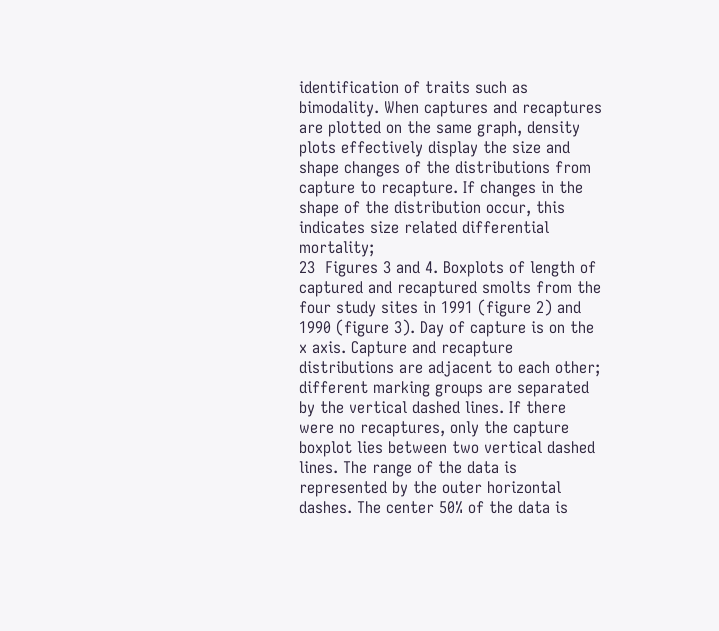identification of traits such as bimodality. When captures and recaptures are plotted on the same graph, density plots effectively display the size and shape changes of the distributions from capture to recapture. If changes in the shape of the distribution occur, this indicates size related differential mortality;
23  Figures 3 and 4. Boxplots of length of captured and recaptured smolts from the four study sites in 1991 (figure 2) and 1990 (figure 3). Day of capture is on the x axis. Capture and recapture distributions are adjacent to each other; different marking groups are separated by the vertical dashed lines. If there were no recaptures, only the capture boxplot lies between two vertical dashed lines. The range of the data is represented by the outer horizontal dashes. The center 50% of the data is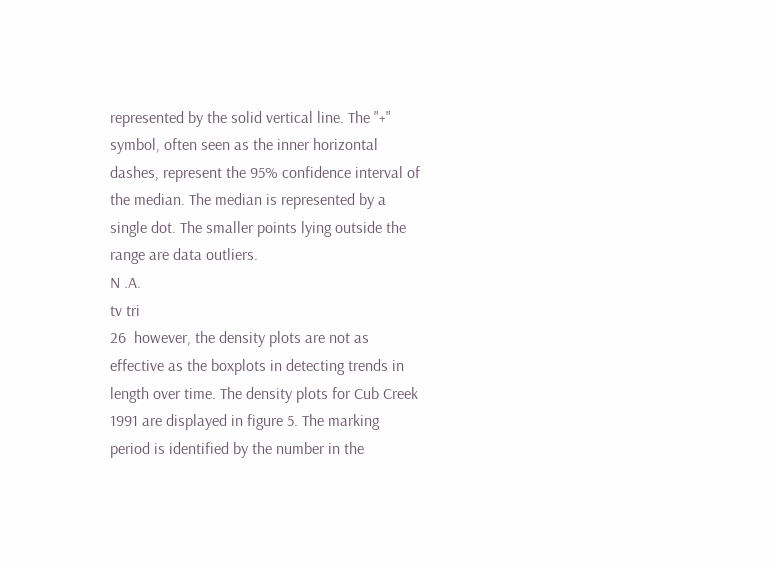represented by the solid vertical line. The "+" symbol, often seen as the inner horizontal dashes, represent the 95% confidence interval of the median. The median is represented by a single dot. The smaller points lying outside the range are data outliers.
N .A.
tv tri
26  however, the density plots are not as effective as the boxplots in detecting trends in length over time. The density plots for Cub Creek 1991 are displayed in figure 5. The marking period is identified by the number in the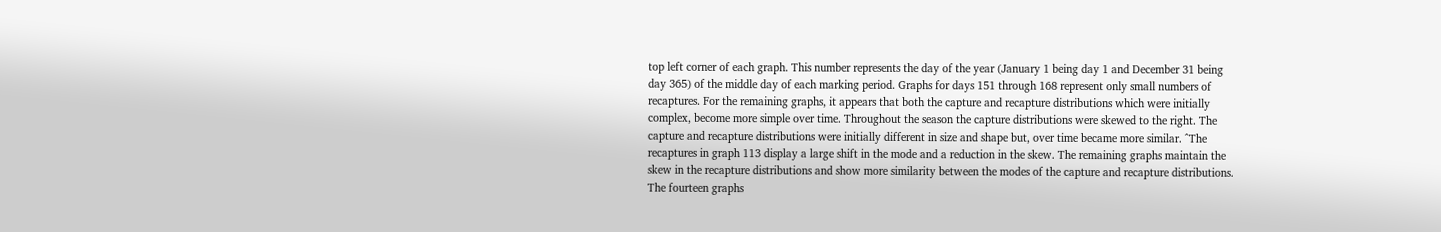top left corner of each graph. This number represents the day of the year (January 1 being day 1 and December 31 being day 365) of the middle day of each marking period. Graphs for days 151 through 168 represent only small numbers of recaptures. For the remaining graphs, it appears that both the capture and recapture distributions which were initially complex, become more simple over time. Throughout the season the capture distributions were skewed to the right. The capture and recapture distributions were initially different in size and shape but, over time became more similar. ^The recaptures in graph 113 display a large shift in the mode and a reduction in the skew. The remaining graphs maintain the skew in the recapture distributions and show more similarity between the modes of the capture and recapture distributions. The fourteen graphs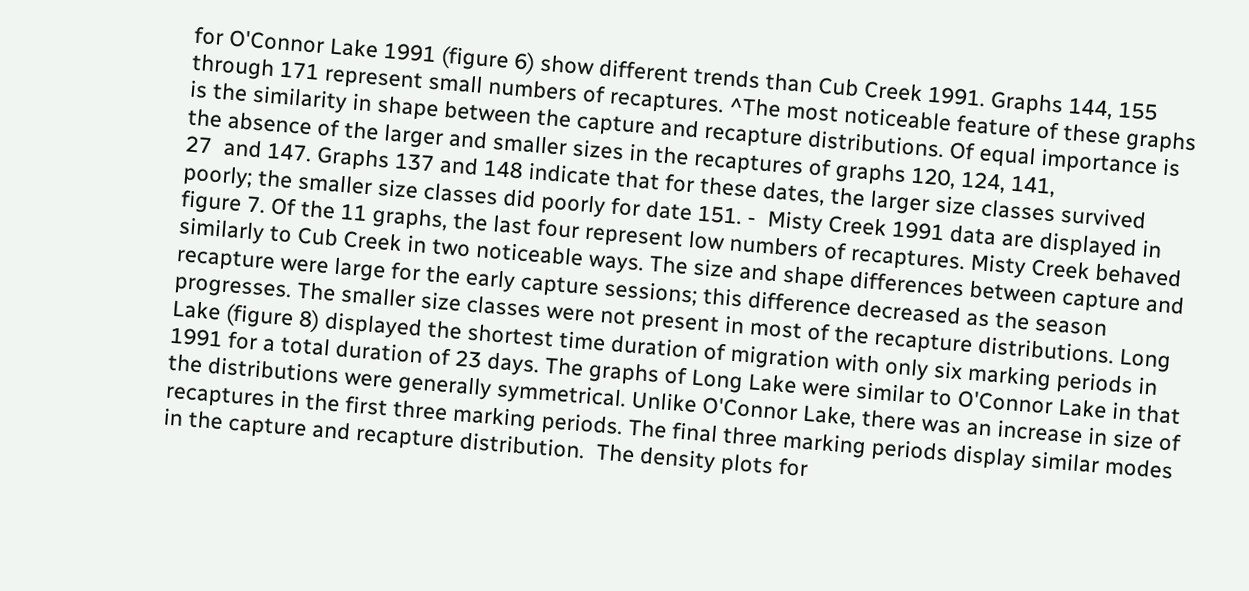for O'Connor Lake 1991 (figure 6) show different trends than Cub Creek 1991. Graphs 144, 155 through 171 represent small numbers of recaptures. ^The most noticeable feature of these graphs is the similarity in shape between the capture and recapture distributions. Of equal importance is the absence of the larger and smaller sizes in the recaptures of graphs 120, 124, 141,
27  and 147. Graphs 137 and 148 indicate that for these dates, the larger size classes survived poorly; the smaller size classes did poorly for date 151. -  Misty Creek 1991 data are displayed in figure 7. Of the 11 graphs, the last four represent low numbers of recaptures. Misty Creek behaved similarly to Cub Creek in two noticeable ways. The size and shape differences between capture and recapture were large for the early capture sessions; this difference decreased as the season progresses. The smaller size classes were not present in most of the recapture distributions. Long Lake (figure 8) displayed the shortest time duration of migration with only six marking periods in 1991 for a total duration of 23 days. The graphs of Long Lake were similar to O'Connor Lake in that the distributions were generally symmetrical. Unlike O'Connor Lake, there was an increase in size of recaptures in the first three marking periods. The final three marking periods display similar modes in the capture and recapture distribution.  The density plots for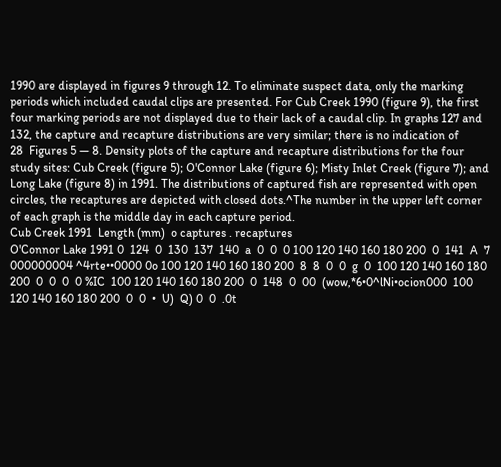1990 are displayed in figures 9 through 12. To eliminate suspect data, only the marking periods which included caudal clips are presented. For Cub Creek 1990 (figure 9), the first four marking periods are not displayed due to their lack of a caudal clip. In graphs 127 and 132, the capture and recapture distributions are very similar; there is no indication of
28  Figures 5 — 8. Density plots of the capture and recapture distributions for the four study sites: Cub Creek (figure 5); O'Connor Lake (figure 6); Misty Inlet Creek (figure 7); and Long Lake (figure 8) in 1991. The distributions of captured fish are represented with open circles, the recaptures are depicted with closed dots.^The number in the upper left corner of each graph is the middle day in each capture period.
Cub Creek 1991  Length (mm)  o captures . recaptures
O'Connor Lake 1991 0  124  0  130  137  140  a  0  0  0 100 120 140 160 180 200  0  141  A  7  000000004 ^4rte••0000 0o 100 120 140 160 180 200  8  8  0  0  g  0  100 120 140 160 180 200  0  0  0  0 %IC  100 120 140 160 180 200  0  148  0  00  (wow,*6•0^lNi•ocion000  100 120 140 160 180 200  0  0  •  U)  Q) 0  0  .0t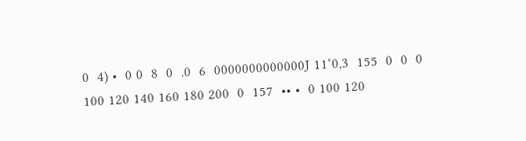0  4) •  0 0  8  0  .0  6  0000000000000J 11‘0,3  155  0  0  0 100 120 140 160 180 200  0  157  •• •  0 100 120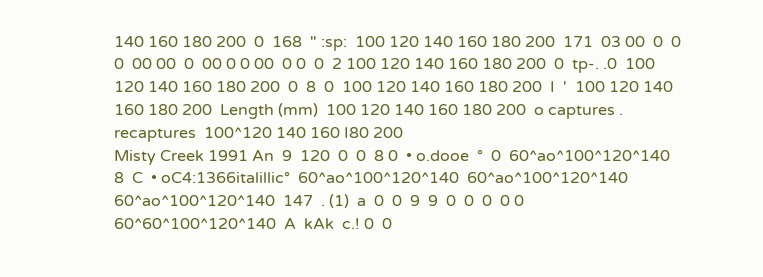140 160 180 200  0  168  " :sp:  100 120 140 160 180 200  171  03 00  0  0  0  00 00  0  00 0 0 00  0 0  0  2 100 120 140 160 180 200  0  tp-. .0  100 120 140 160 180 200  0  8  0  100 120 140 160 180 200  I  '  100 120 140 160 180 200  Length (mm)  100 120 140 160 180 200  o captures . recaptures  100^120 140 160 I80 200
Misty Creek 1991 An  9  120  0  0  8 0  • o.dooe  °  0  60^ao^100^120^140  8  C  • oC4:1366italillic°  60^ao^100^120^140  60^ao^100^120^140  60^ao^100^120^140  147  . (1)  a  0  0  9  9  0  0  0  0 0  60^60^100^120^140  A  kAk  c.! 0  0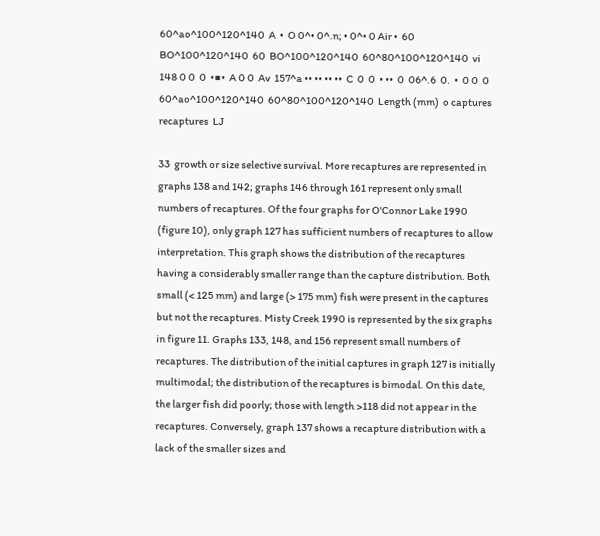60^ao^100^120^140  A  •  O 0^• 0^.n; • 0^• 0 Air •  60  BO^100^120^140  60  BO^100^120^140  60^80^100^120^140  vi  148 0 0  0  •■•  A 0 0  Av  157^a •• •• •• ••  C  0  0  • ••  0  06^.6  0.  •  0 0  0  60^ao^100^120^140  60^80^100^120^140  Length (mm)  o captures recaptures  LJ

33  growth or size selective survival. More recaptures are represented in graphs 138 and 142; graphs 146 through 161 represent only small numbers of recaptures. Of the four graphs for O'Connor Lake 1990 (figure 10), only graph 127 has sufficient numbers of recaptures to allow interpretation. This graph shows the distribution of the recaptures having a considerably smaller range than the capture distribution. Both small (< 125 mm) and large (> 175 mm) fish were present in the captures but not the recaptures. Misty Creek 1990 is represented by the six graphs in figure 11. Graphs 133, 148, and 156 represent small numbers of recaptures. The distribution of the initial captures in graph 127 is initially multimodal; the distribution of the recaptures is bimodal. On this date, the larger fish did poorly; those with length >118 did not appear in the recaptures. Conversely, graph 137 shows a recapture distribution with a lack of the smaller sizes and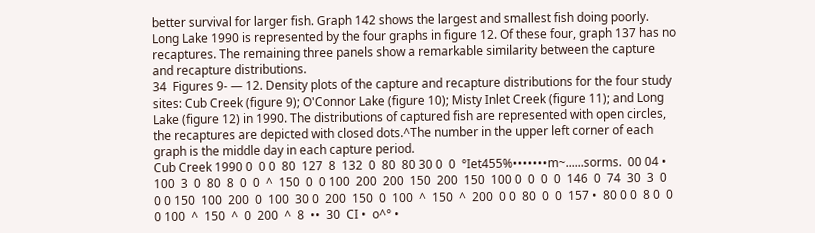better survival for larger fish. Graph 142 shows the largest and smallest fish doing poorly. Long Lake 1990 is represented by the four graphs in figure 12. Of these four, graph 137 has no recaptures. The remaining three panels show a remarkable similarity between the capture and recapture distributions.
34  Figures 9- — 12. Density plots of the capture and recapture distributions for the four study sites: Cub Creek (figure 9); O'Connor Lake (figure 10); Misty Inlet Creek (figure 11); and Long Lake (figure 12) in 1990. The distributions of captured fish are represented with open circles, the recaptures are depicted with closed dots.^The number in the upper left corner of each graph is the middle day in each capture period.
Cub Creek 1990 0  0 0  80  127  8  132  0  80  80 30 0  0  °Iet455%•••••••m~......sorms.  00 04 • 100  3  0  80  8  0  0  ^  150  0  0 100  200  200  150  200  150  100 0  0  0  0  146  0  74  30  3  0  0 0 150  100  200  0  100  30 0  200  150  0  100  ^  150  ^  200  0 0  80  0  0  157 •  80 0 0  8 0  0 0 100  ^  150  ^  0  200  ^  8  ••  30  CI •  o^° •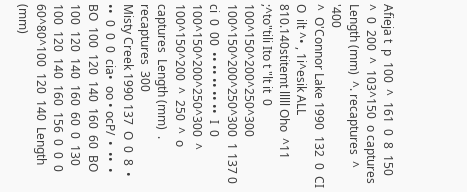Afieja t  p  100  ^  161  0  8  150  ^  0  200  ^  103^150  o captures  Length (mm)  ^. recaptures  ^  '400
^  O'Connor Lake 1990  132  0  CI  O  ilt ^• , 1i^esik ALL 810.140stitemt lllll Oho  ^11  ;^to"tili Ito t "lt it  0  100^150^200^250^300  100^150^200^250^300  1 137 0  ci  0  00  •• •• •• •• ••  I  0  100^150^200^250^300  ^  100^150^200  ^  250  ^  o captures  Length (mm)  . recaptures  300
Misty Creek 1990 137  O  0  8  • ••  0  0  0  cia•  oo • ocP/  •  ••  •  BO  100  120  140  160  60  BO  100  120  140  160  60  0  130  100  120  140  160  156  0  0  0  60^80^100  120  140  Length (mm)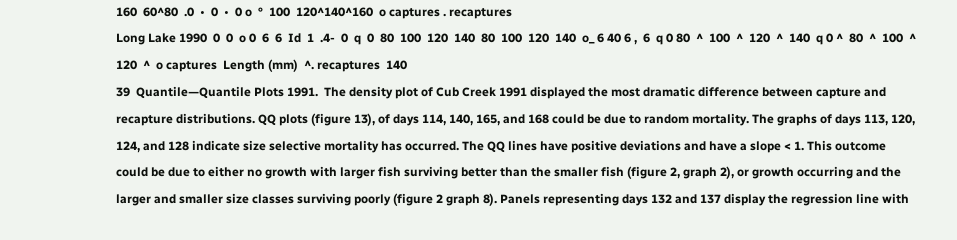160  60^80  .0  •  0  •  0 o  °  100  120^140^160  o captures . recaptures
Long Lake 1990  0  0  o 0  6  6  Id  1  .4-  0  q  0  80  100  120  140  80  100  120  140  o_ 6 40 6 ,  6  q 0 80  ^  100  ^  120  ^  140  q 0 ^  80  ^  100  ^  120  ^  o captures  Length (mm)  ^. recaptures  140
39  Quantile—Quantile Plots 1991.  The density plot of Cub Creek 1991 displayed the most dramatic difference between capture and recapture distributions. QQ plots (figure 13), of days 114, 140, 165, and 168 could be due to random mortality. The graphs of days 113, 120, 124, and 128 indicate size selective mortality has occurred. The QQ lines have positive deviations and have a slope < 1. This outcome could be due to either no growth with larger fish surviving better than the smaller fish (figure 2, graph 2), or growth occurring and the larger and smaller size classes surviving poorly (figure 2 graph 8). Panels representing days 132 and 137 display the regression line with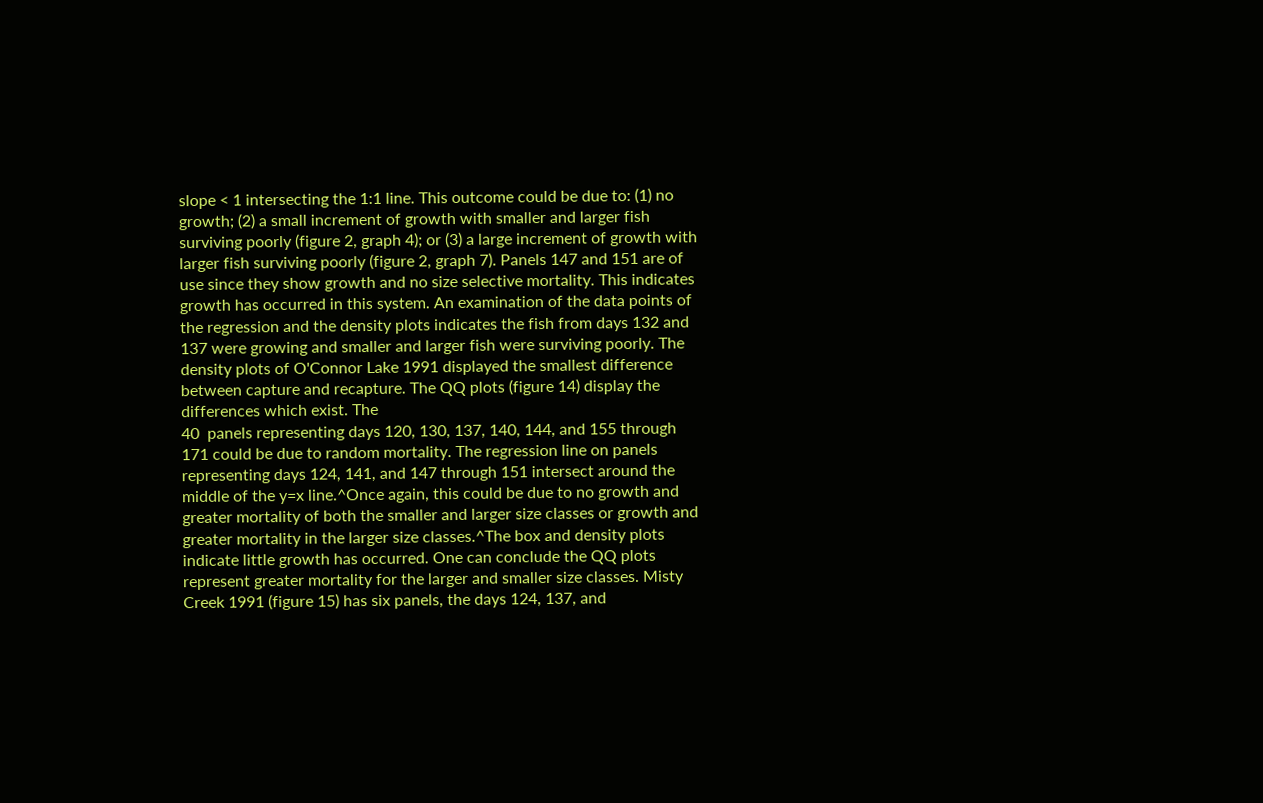slope < 1 intersecting the 1:1 line. This outcome could be due to: (1) no growth; (2) a small increment of growth with smaller and larger fish surviving poorly (figure 2, graph 4); or (3) a large increment of growth with larger fish surviving poorly (figure 2, graph 7). Panels 147 and 151 are of use since they show growth and no size selective mortality. This indicates growth has occurred in this system. An examination of the data points of the regression and the density plots indicates the fish from days 132 and 137 were growing and smaller and larger fish were surviving poorly. The density plots of O'Connor Lake 1991 displayed the smallest difference between capture and recapture. The QQ plots (figure 14) display the differences which exist. The
40  panels representing days 120, 130, 137, 140, 144, and 155 through 171 could be due to random mortality. The regression line on panels representing days 124, 141, and 147 through 151 intersect around the middle of the y=x line.^Once again, this could be due to no growth and greater mortality of both the smaller and larger size classes or growth and greater mortality in the larger size classes.^The box and density plots indicate little growth has occurred. One can conclude the QQ plots represent greater mortality for the larger and smaller size classes. Misty Creek 1991 (figure 15) has six panels, the days 124, 137, and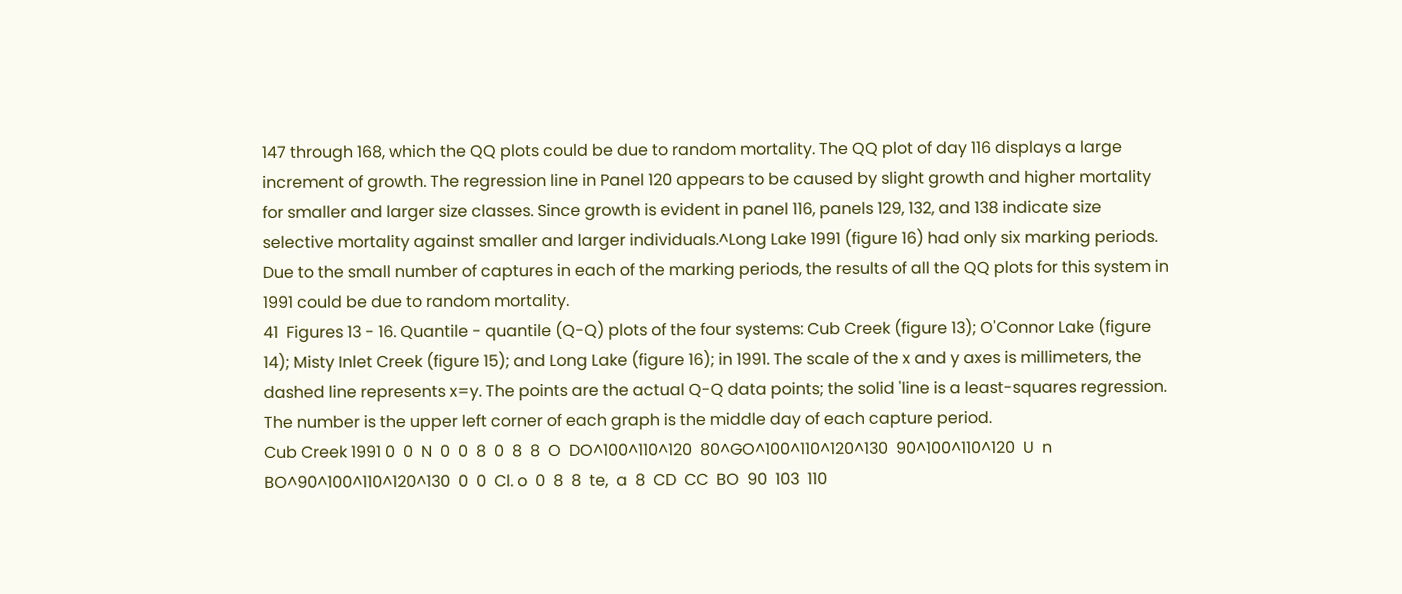147 through 168, which the QQ plots could be due to random mortality. The QQ plot of day 116 displays a large increment of growth. The regression line in Panel 120 appears to be caused by slight growth and higher mortality for smaller and larger size classes. Since growth is evident in panel 116, panels 129, 132, and 138 indicate size selective mortality against smaller and larger individuals.^Long Lake 1991 (figure 16) had only six marking periods. Due to the small number of captures in each of the marking periods, the results of all the QQ plots for this system in 1991 could be due to random mortality.
41  Figures 13 - 16. Quantile - quantile (Q-Q) plots of the four systems: Cub Creek (figure 13); O'Connor Lake (figure 14); Misty Inlet Creek (figure 15); and Long Lake (figure 16); in 1991. The scale of the x and y axes is millimeters, the dashed line represents x=y. The points are the actual Q-Q data points; the solid 'line is a least-squares regression. The number is the upper left corner of each graph is the middle day of each capture period.
Cub Creek 1991 0  0  N  0  0  8  0  8  8  O  DO^100^110^120  80^GO^100^110^120^130  90^100^110^120  U  n  BO^90^100^110^120^130  0  0  Cl. o  0  8  8  te,  a  8  CD  CC  BO  90  103  110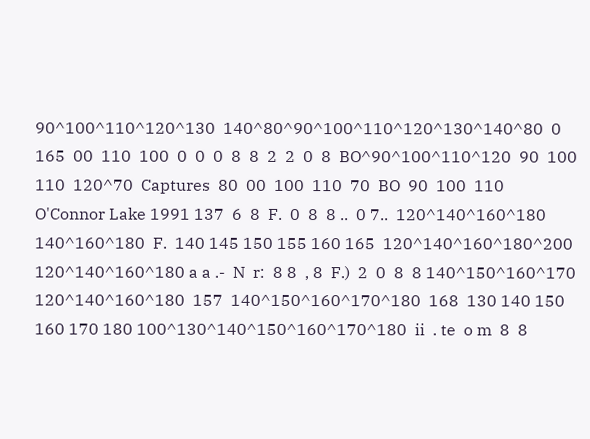90^100^110^120^130  140^80^90^100^110^120^130^140^80  0  165  00  110  100  0  0  0  8  8  2  2  0  8  BO^90^100^110^120  90  100  110  120^70  Captures  80  00  100  110  70  BO  90  100  110
O'Connor Lake 1991 137  6  8  F.  0  8  8 ..  0 7..  120^140^160^180  140^160^180  F.  140 145 150 155 160 165  120^140^160^180^200  120^140^160^180 a a .-  N  r:  8 8  , 8  F.)  2  0  8  8 140^150^160^170  120^140^160^180  157  140^150^160^170^180  168  130 140 150 160 170 180 100^130^140^150^160^170^180  ii  . te  o m  8  8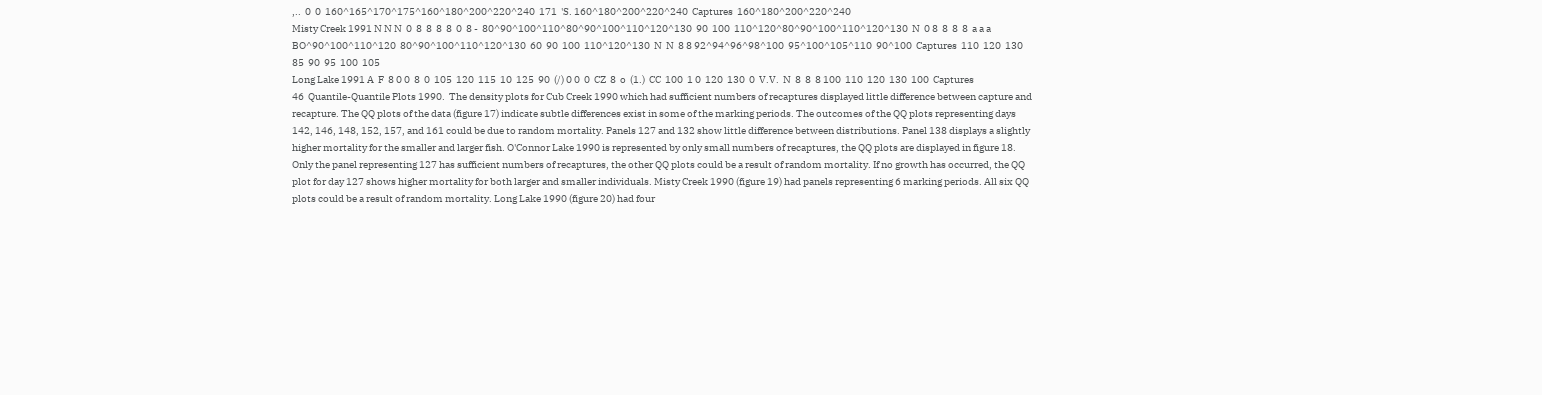,..  0  0  160^165^170^175^160^180^200^220^240  171  'S. 160^180^200^220^240  Captures  160^180^200^220^240
Misty Creek 1991 N N N  0  8  8  8  8  0  8 -  80^90^100^110^80^90^100^110^120^130  90  100  110^120^80^90^100^110^120^130  N  0 8  8  8  8  a a a BO^90^100^110^120  80^90^100^110^120^130  60  90  100  110^120^130  N  N  8 8 92^94^96^98^100  95^100^105^110  90^100  Captures  110  120  130  85  90  95  100  105
Long Lake 1991 A  F  8 0 0  8  0  105  120  115  10  125  90  (/) 0 0  0  CZ  8  o  (1.)  CC  100  1 0  120  130  0  V.V.  N  8  8  8 100  110  120  130  100  Captures
46  Quantile-Quantile Plots 1990.  The density plots for Cub Creek 1990 which had sufficient numbers of recaptures displayed little difference between capture and recapture. The QQ plots of the data (figure 17) indicate subtle differences exist in some of the marking periods. The outcomes of the QQ plots representing days 142, 146, 148, 152, 157, and 161 could be due to random mortality. Panels 127 and 132 show little difference between distributions. Panel 138 displays a slightly higher mortality for the smaller and larger fish. O'Connor Lake 1990 is represented by only small numbers of recaptures, the QQ plots are displayed in figure 18. Only the panel representing 127 has sufficient numbers of recaptures, the other QQ plots could be a result of random mortality. If no growth has occurred, the QQ plot for day 127 shows higher mortality for both larger and smaller individuals. Misty Creek 1990 (figure 19) had panels representing 6 marking periods. All six QQ plots could be a result of random mortality. Long Lake 1990 (figure 20) had four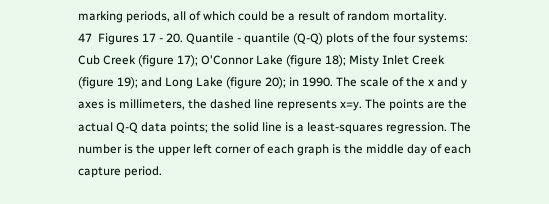marking periods, all of which could be a result of random mortality.
47  Figures 17 - 20. Quantile - quantile (Q-Q) plots of the four systems: Cub Creek (figure 17); O'Connor Lake (figure 18); Misty Inlet Creek (figure 19); and Long Lake (figure 20); in 1990. The scale of the x and y axes is millimeters, the dashed line represents x=y. The points are the actual Q-Q data points; the solid line is a least-squares regression. The number is the upper left corner of each graph is the middle day of each capture period.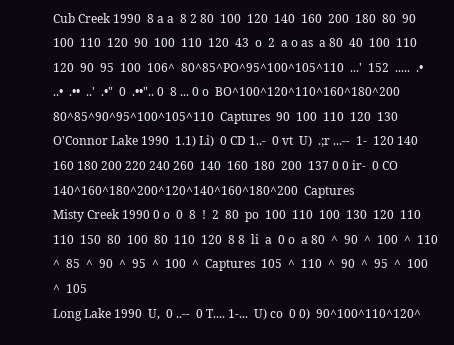Cub Creek 1990  8 a a  8 2 80  100  120  140  160  200  180  80  90  100  110  120  90  100  110  120  43  o  2  a o as  a 80  40  100  110  120  90  95  100  106^  80^85^PO^95^100^105^110  ...'  152  .....  .•  ..•  .••  ..'  .•"  0  .••".. 0  8 ... 0 o  BO^100^120^110^160^180^200  80^85^90^95^100^105^110  Captures  90  100  110  120  130
O'Connor Lake 1990  1.1) Li)  0 CD 1..-  0 vt  U)  .;r ...--  1-  120 140 160 180 200 220 240 260  140  160  180  200  137 0 0 ir-  0 CO  140^160^180^200^120^140^160^180^200  Captures
Misty Creek 1990 0 o  0  8  !  2  80  po  100  110  100  130  120  110  110  150  80  100  80  110  120  8 8  li  a  0 o  a 80  ^  90  ^  100  ^  110  ^  85  ^  90  ^  95  ^  100  ^  Captures  105  ^  110  ^  90  ^  95  ^  100  ^  105
Long Lake 1990  U,  0 ..--  0 T.... 1-...  U) co  0 0)  90^100^110^120^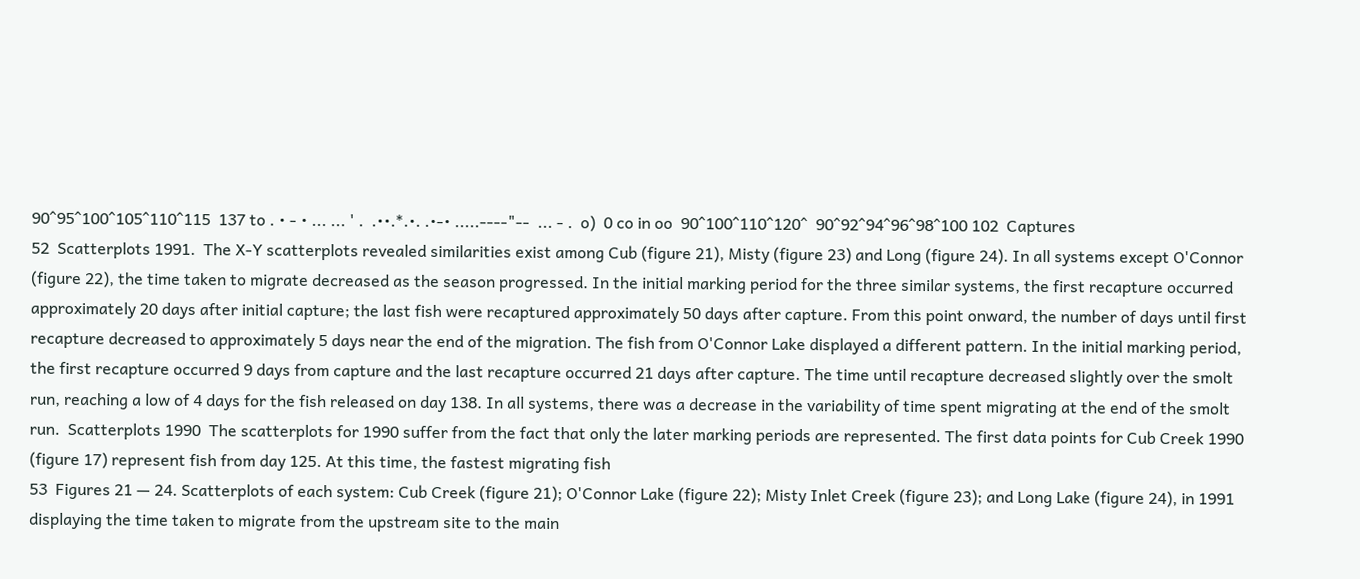90^95^100^105^110^115  137 to . • - • ... ... ' .  .••.*.•. .•-• .....----"--  ... - .  o)  0 co in oo  90^100^110^120^  90^92^94^96^98^100 102  Captures
52  Scatterplots 1991.  The X-Y scatterplots revealed similarities exist among Cub (figure 21), Misty (figure 23) and Long (figure 24). In all systems except O'Connor (figure 22), the time taken to migrate decreased as the season progressed. In the initial marking period for the three similar systems, the first recapture occurred approximately 20 days after initial capture; the last fish were recaptured approximately 50 days after capture. From this point onward, the number of days until first recapture decreased to approximately 5 days near the end of the migration. The fish from O'Connor Lake displayed a different pattern. In the initial marking period, the first recapture occurred 9 days from capture and the last recapture occurred 21 days after capture. The time until recapture decreased slightly over the smolt run, reaching a low of 4 days for the fish released on day 138. In all systems, there was a decrease in the variability of time spent migrating at the end of the smolt run.  Scatterplots 1990  The scatterplots for 1990 suffer from the fact that only the later marking periods are represented. The first data points for Cub Creek 1990 (figure 17) represent fish from day 125. At this time, the fastest migrating fish
53  Figures 21 — 24. Scatterplots of each system: Cub Creek (figure 21); O'Connor Lake (figure 22); Misty Inlet Creek (figure 23); and Long Lake (figure 24), in 1991 displaying the time taken to migrate from the upstream site to the main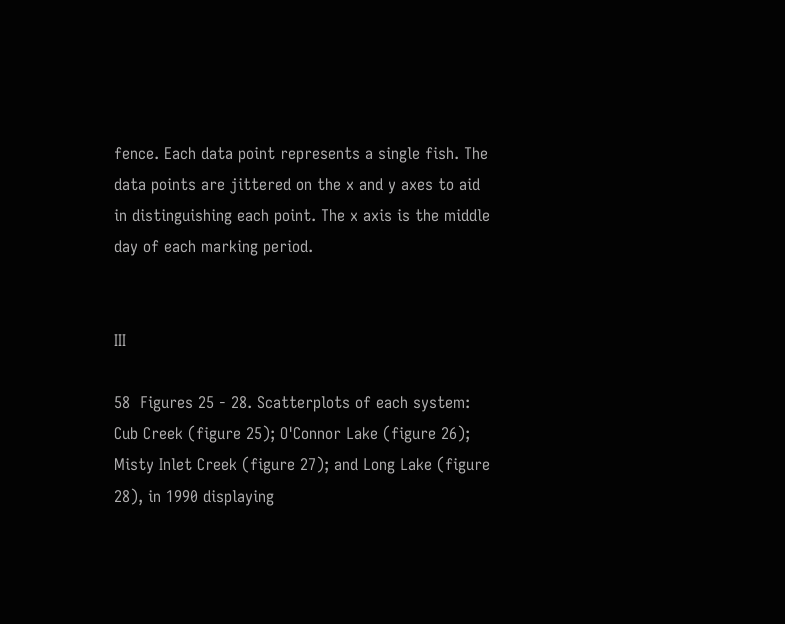fence. Each data point represents a single fish. The data points are jittered on the x and y axes to aid in distinguishing each point. The x axis is the middle day of each marking period.


III

58  Figures 25 - 28. Scatterplots of each system: Cub Creek (figure 25); O'Connor Lake (figure 26); Misty Inlet Creek (figure 27); and Long Lake (figure 28), in 1990 displaying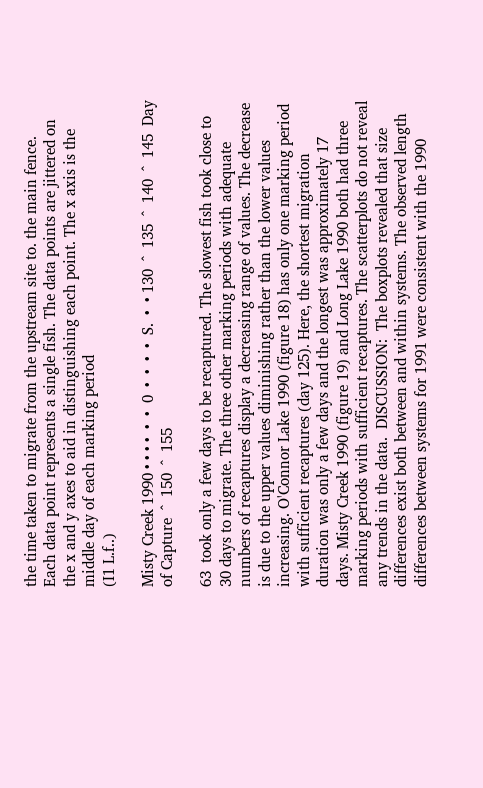the time taken to migrate from the upstream site to. the main fence. Each data point represents a single fish. The data points are jittered on the x and y axes to aid in distinguishing each point. The x axis is the middle day of each marking period
(I1 L.f..)

Misty Creek 1990 • • • •  •  •  0  •  •  •  •  S.  •  • 130  ^  135  ^  140  ^  145  Day of Capture  ^  150  ^  155

63  took only a few days to be recaptured. The slowest fish took close to 30 days to migrate. The three other marking periods with adequate numbers of recaptures display a decreasing range of values. The decrease is due to the upper values diminishing rather than the lower values increasing. O'Connor Lake 1990 (figure 18) has only one marking period with sufficient recaptures (day 125). Here, the shortest migration duration was only a few days and the longest was approximately 17 days. Misty Creek 1990 (figure 19) and Long Lake 1990 both had three marking periods with sufficient recaptures. The scatterplots do not reveal any trends in the data.  DISCUSSION:  The boxplots revealed that size differences exist both between and within systems. The observed length differences between systems for 1991 were consistent with the 1990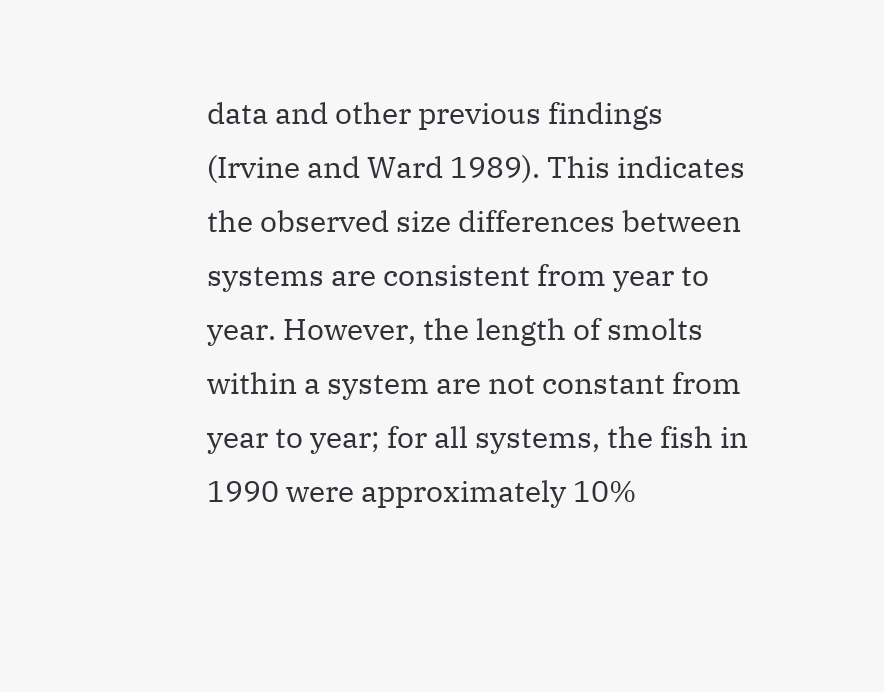data and other previous findings (Irvine and Ward 1989). This indicates the observed size differences between systems are consistent from year to year. However, the length of smolts within a system are not constant from year to year; for all systems, the fish in 1990 were approximately 10%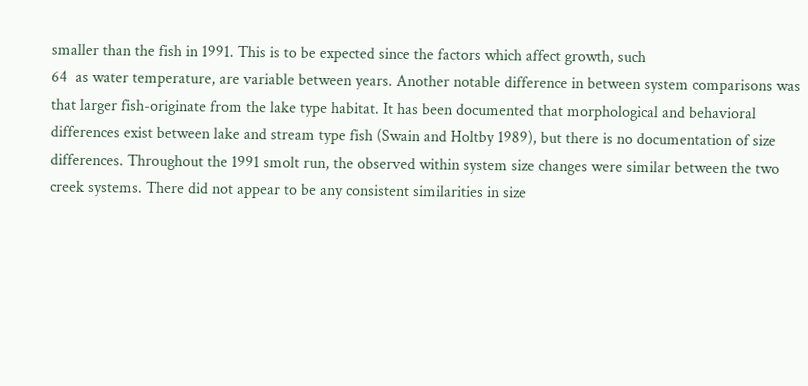smaller than the fish in 1991. This is to be expected since the factors which affect growth, such
64  as water temperature, are variable between years. Another notable difference in between system comparisons was that larger fish-originate from the lake type habitat. It has been documented that morphological and behavioral differences exist between lake and stream type fish (Swain and Holtby 1989), but there is no documentation of size differences. Throughout the 1991 smolt run, the observed within system size changes were similar between the two creek systems. There did not appear to be any consistent similarities in size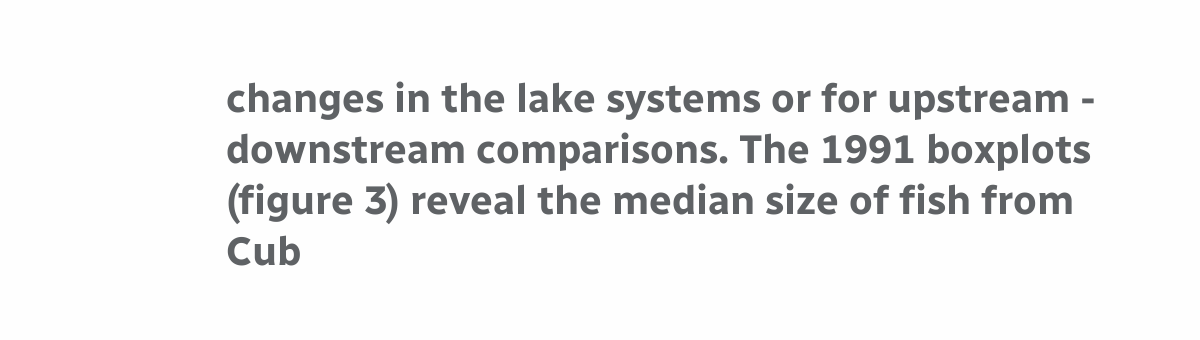changes in the lake systems or for upstream - downstream comparisons. The 1991 boxplots (figure 3) reveal the median size of fish from Cub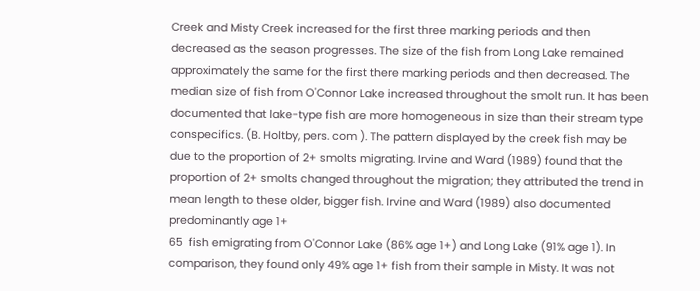Creek and Misty Creek increased for the first three marking periods and then decreased as the season progresses. The size of the fish from Long Lake remained approximately the same for the first there marking periods and then decreased. The median size of fish from O'Connor Lake increased throughout the smolt run. It has been documented that lake-type fish are more homogeneous in size than their stream type conspecifics. (B. Holtby, pers. com ). The pattern displayed by the creek fish may be due to the proportion of 2+ smolts migrating. Irvine and Ward (1989) found that the proportion of 2+ smolts changed throughout the migration; they attributed the trend in mean length to these older, bigger fish. Irvine and Ward (1989) also documented predominantly age 1+
65  fish emigrating from O'Connor Lake (86% age 1+) and Long Lake (91% age 1). In comparison, they found only 49% age 1+ fish from their sample in Misty. It was not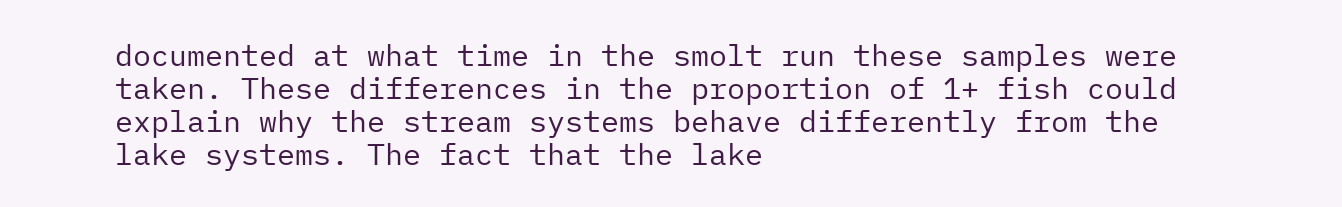documented at what time in the smolt run these samples were taken. These differences in the proportion of 1+ fish could explain why the stream systems behave differently from the lake systems. The fact that the lake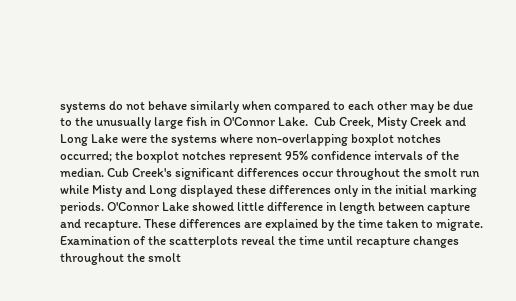systems do not behave similarly when compared to each other may be due to the unusually large fish in O'Connor Lake.  Cub Creek, Misty Creek and Long Lake were the systems where non-overlapping boxplot notches occurred; the boxplot notches represent 95% confidence intervals of the median. Cub Creek's significant differences occur throughout the smolt run while Misty and Long displayed these differences only in the initial marking periods. O'Connor Lake showed little difference in length between capture and recapture. These differences are explained by the time taken to migrate. Examination of the scatterplots reveal the time until recapture changes throughout the smolt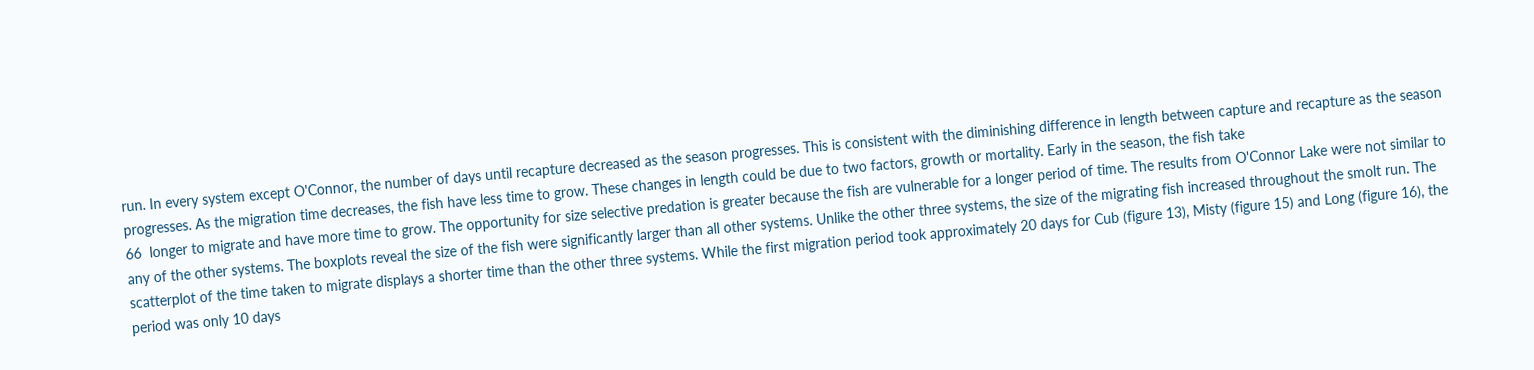run. In every system except O'Connor, the number of days until recapture decreased as the season progresses. This is consistent with the diminishing difference in length between capture and recapture as the season progresses. As the migration time decreases, the fish have less time to grow. These changes in length could be due to two factors, growth or mortality. Early in the season, the fish take
66  longer to migrate and have more time to grow. The opportunity for size selective predation is greater because the fish are vulnerable for a longer period of time. The results from O'Connor Lake were not similar to any of the other systems. The boxplots reveal the size of the fish were significantly larger than all other systems. Unlike the other three systems, the size of the migrating fish increased throughout the smolt run. The scatterplot of the time taken to migrate displays a shorter time than the other three systems. While the first migration period took approximately 20 days for Cub (figure 13), Misty (figure 15) and Long (figure 16), the period was only 10 days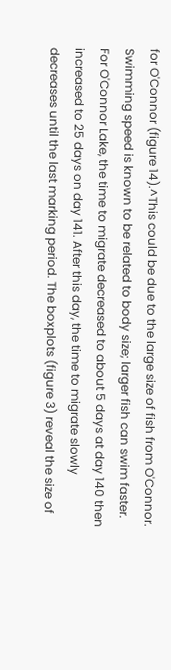for O'Connor (figure 14).^This could be due to the large size of fish from O'Connor. Swimming speed is known to be related to body size; larger fish can swim faster. For O'Connor Lake, the time to migrate decreased to about 5 days at day 140 then increased to 25 days on day 141. After this day, the time to migrate slowly decreases until the last marking period. The boxplots (figure 3) reveal the size of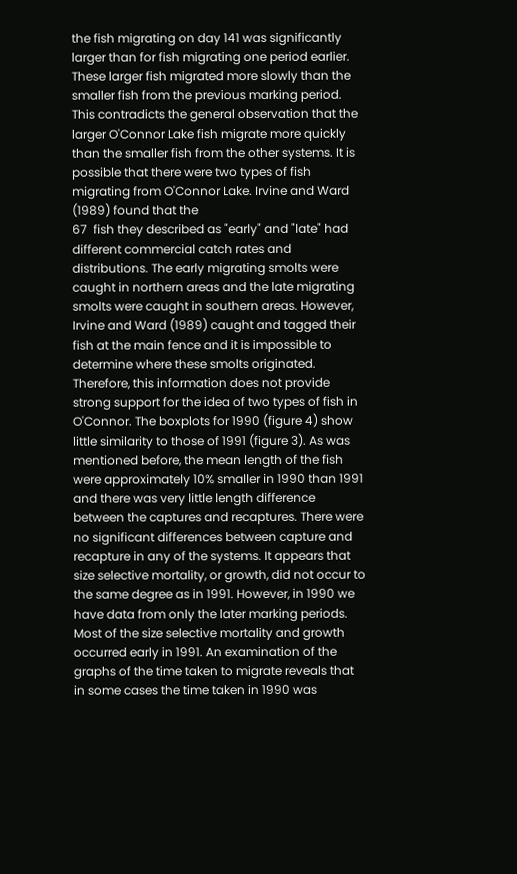the fish migrating on day 141 was significantly larger than for fish migrating one period earlier. These larger fish migrated more slowly than the smaller fish from the previous marking period. This contradicts the general observation that the larger O'Connor Lake fish migrate more quickly than the smaller fish from the other systems. It is possible that there were two types of fish migrating from O'Connor Lake. Irvine and Ward (1989) found that the
67  fish they described as "early" and "late" had different commercial catch rates and distributions. The early migrating smolts were caught in northern areas and the late migrating smolts were caught in southern areas. However, Irvine and Ward (1989) caught and tagged their fish at the main fence and it is impossible to determine where these smolts originated. Therefore, this information does not provide strong support for the idea of two types of fish in O'Connor. The boxplots for 1990 (figure 4) show little similarity to those of 1991 (figure 3). As was mentioned before, the mean length of the fish were approximately 10% smaller in 1990 than 1991 and there was very little length difference between the captures and recaptures. There were no significant differences between capture and recapture in any of the systems. It appears that size selective mortality, or growth, did not occur to the same degree as in 1991. However, in 1990 we have data from only the later marking periods. Most of the size selective mortality and growth occurred early in 1991. An examination of the graphs of the time taken to migrate reveals that in some cases the time taken in 1990 was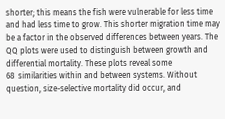shorter; this means the fish were vulnerable for less time and had less time to grow. This shorter migration time may be a factor in the observed differences between years. The QQ plots were used to distinguish between growth and differential mortality. These plots reveal some
68  similarities within and between systems. Without question, size-selective mortality did occur, and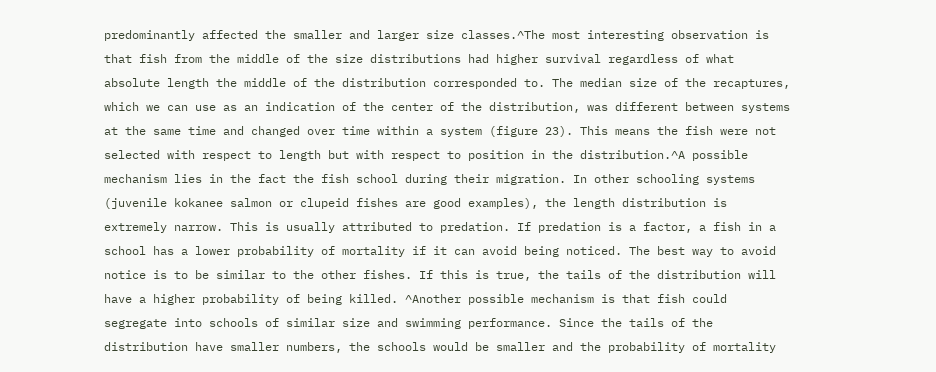predominantly affected the smaller and larger size classes.^The most interesting observation is that fish from the middle of the size distributions had higher survival regardless of what absolute length the middle of the distribution corresponded to. The median size of the recaptures, which we can use as an indication of the center of the distribution, was different between systems at the same time and changed over time within a system (figure 23). This means the fish were not selected with respect to length but with respect to position in the distribution.^A possible mechanism lies in the fact the fish school during their migration. In other schooling systems (juvenile kokanee salmon or clupeid fishes are good examples), the length distribution is extremely narrow. This is usually attributed to predation. If predation is a factor, a fish in a school has a lower probability of mortality if it can avoid being noticed. The best way to avoid notice is to be similar to the other fishes. If this is true, the tails of the distribution will have a higher probability of being killed. ^Another possible mechanism is that fish could segregate into schools of similar size and swimming performance. Since the tails of the distribution have smaller numbers, the schools would be smaller and the probability of mortality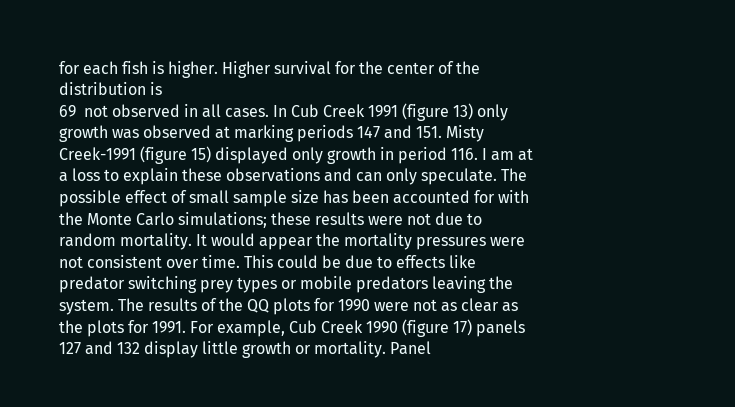for each fish is higher. Higher survival for the center of the distribution is
69  not observed in all cases. In Cub Creek 1991 (figure 13) only growth was observed at marking periods 147 and 151. Misty Creek-1991 (figure 15) displayed only growth in period 116. I am at a loss to explain these observations and can only speculate. The possible effect of small sample size has been accounted for with the Monte Carlo simulations; these results were not due to random mortality. It would appear the mortality pressures were not consistent over time. This could be due to effects like predator switching prey types or mobile predators leaving the system. The results of the QQ plots for 1990 were not as clear as the plots for 1991. For example, Cub Creek 1990 (figure 17) panels 127 and 132 display little growth or mortality. Panel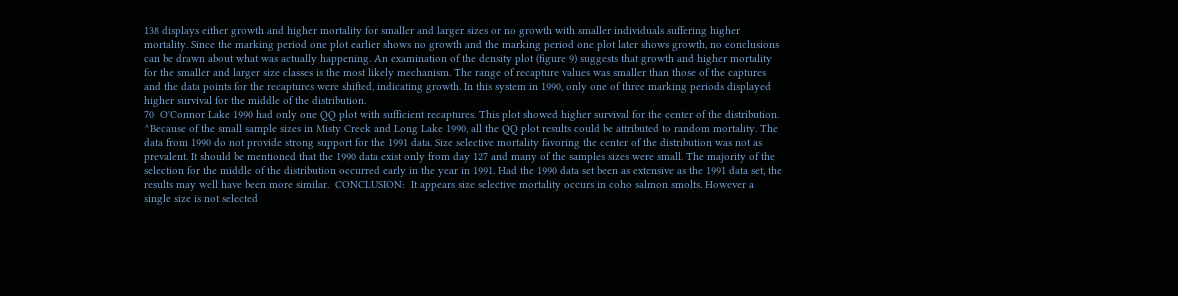138 displays either growth and higher mortality for smaller and larger sizes or no growth with smaller individuals suffering higher mortality. Since the marking period one plot earlier shows no growth and the marking period one plot later shows growth, no conclusions can be drawn about what was actually happening. An examination of the density plot (figure 9) suggests that growth and higher mortality for the smaller and larger size classes is the most likely mechanism. The range of recapture values was smaller than those of the captures and the data points for the recaptures were shifted, indicating growth. In this system in 1990, only one of three marking periods displayed higher survival for the middle of the distribution.
70  O'Connor Lake 1990 had only one QQ plot with sufficient recaptures. This plot showed higher survival for the center of the distribution. ^Because of the small sample sizes in Misty Creek and Long Lake 1990, all the QQ plot results could be attributed to random mortality. The data from 1990 do not provide strong support for the 1991 data. Size selective mortality favoring the center of the distribution was not as prevalent. It should be mentioned that the 1990 data exist only from day 127 and many of the samples sizes were small. The majority of the selection for the middle of the distribution occurred early in the year in 1991. Had the 1990 data set been as extensive as the 1991 data set, the results may well have been more similar.  CONCLUSION:  It appears size selective mortality occurs in coho salmon smolts. However a single size is not selected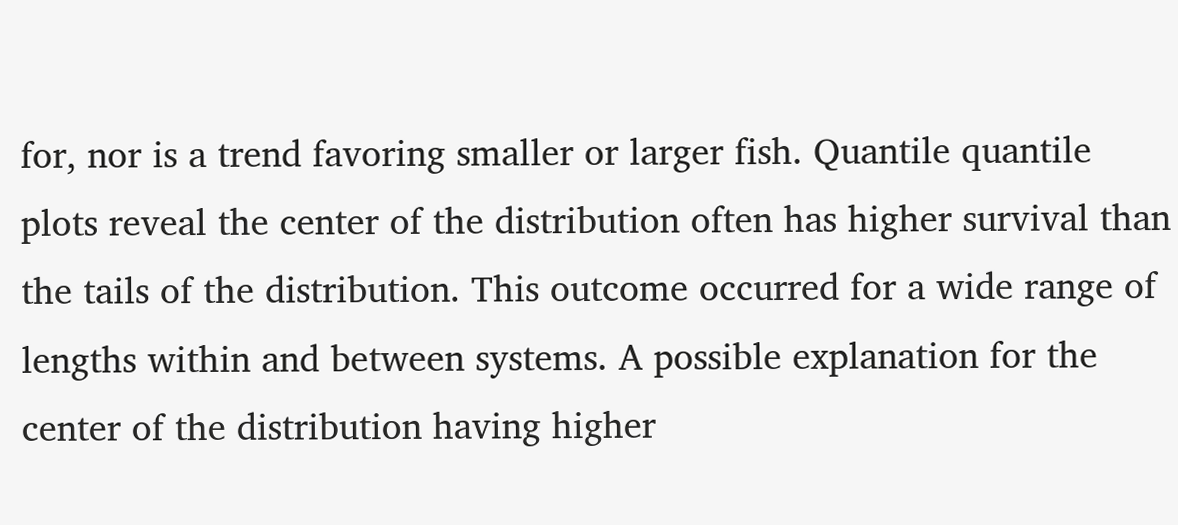for, nor is a trend favoring smaller or larger fish. Quantile quantile plots reveal the center of the distribution often has higher survival than the tails of the distribution. This outcome occurred for a wide range of lengths within and between systems. A possible explanation for the center of the distribution having higher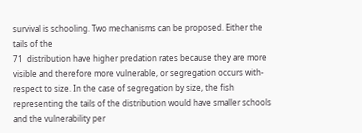survival is schooling. Two mechanisms can be proposed. Either the tails of the
71  distribution have higher predation rates because they are more visible and therefore more vulnerable, or segregation occurs with-respect to size. In the case of segregation by size, the fish representing the tails of the distribution would have smaller schools and the vulnerability per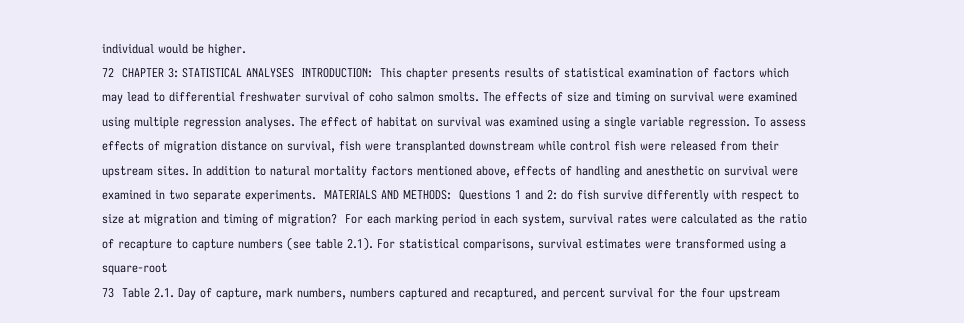individual would be higher.
72  CHAPTER 3: STATISTICAL ANALYSES  INTRODUCTION:  This chapter presents results of statistical examination of factors which may lead to differential freshwater survival of coho salmon smolts. The effects of size and timing on survival were examined using multiple regression analyses. The effect of habitat on survival was examined using a single variable regression. To assess effects of migration distance on survival, fish were transplanted downstream while control fish were released from their upstream sites. In addition to natural mortality factors mentioned above, effects of handling and anesthetic on survival were examined in two separate experiments.  MATERIALS AND METHODS:  Questions 1 and 2: do fish survive differently with respect to size at migration and timing of migration?  For each marking period in each system, survival rates were calculated as the ratio of recapture to capture numbers (see table 2.1). For statistical comparisons, survival estimates were transformed using a square-root
73  Table 2.1. Day of capture, mark numbers, numbers captured and recaptured, and percent survival for the four upstream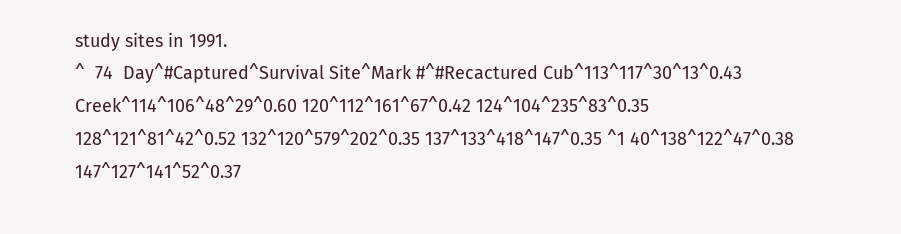study sites in 1991.
^  74  Day^#Captured^Survival Site^Mark #^#Recactured Cub^113^117^30^13^0.43 Creek^114^106^48^29^0.60 120^112^161^67^0.42 124^104^235^83^0.35 128^121^81^42^0.52 132^120^579^202^0.35 137^133^418^147^0.35 ^1 40^138^122^47^0.38 147^127^141^52^0.37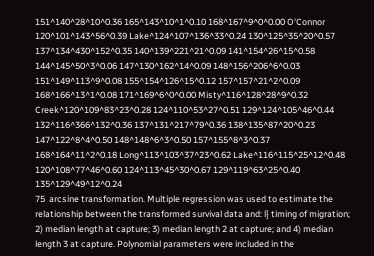151^140^28^10^0.36 165^143^10^1^0.10 168^167^9^0^0.00 O'Connor 120^101^143^56^0.39 Lake^124^107^136^33^0.24 130^125^35^20^0.57 137^134^430^152^0.35 140^139^221^21^0.09 141^154^26^15^0.58 144^145^50^3^0.06 147^130^162^14^0.09 148^156^206^6^0.03 151^149^113^9^0.08 155^154^126^15^0.12 157^157^21^2^0.09 168^166^13^1^0.08 171^169^6^0^0.00 Misty^116^128^28^9^0.32 Creek^120^109^83^23^0.28 124^110^53^27^0.51 129^124^105^46^0.44 132^116^366^132^0.36 137^131^217^79^0.36 138^135^87^20^0.23 147^122^8^4^0.50 148^148^6^3^0.50 157^155^8^3^0.37 168^164^11^2^0.18 Long^113^103^37^23^0.62 Lake^116^115^25^12^0.48 120^108^77^46^0.60 124^113^45^30^0.67 129^119^63^25^0.40 135^129^49^12^0.24
75  arcsine transformation. Multiple regression was used to estimate the relationship between the transformed survival data and: l} timing of migration; 2) median length at capture; 3) median length 2 at capture; and 4) median length 3 at capture. Polynomial parameters were included in the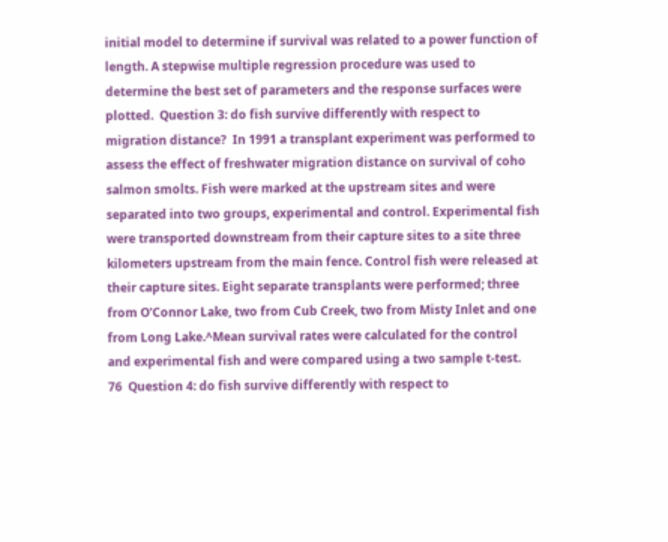initial model to determine if survival was related to a power function of length. A stepwise multiple regression procedure was used to determine the best set of parameters and the response surfaces were plotted.  Question 3: do fish survive differently with respect to migration distance?  In 1991 a transplant experiment was performed to assess the effect of freshwater migration distance on survival of coho salmon smolts. Fish were marked at the upstream sites and were separated into two groups, experimental and control. Experimental fish were transported downstream from their capture sites to a site three kilometers upstream from the main fence. Control fish were released at their capture sites. Eight separate transplants were performed; three from O'Connor Lake, two from Cub Creek, two from Misty Inlet and one from Long Lake.^Mean survival rates were calculated for the control and experimental fish and were compared using a two sample t-test.
76  Question 4: do fish survive differently with respect to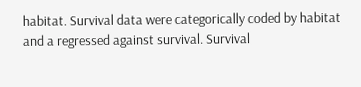habitat. Survival data were categorically coded by habitat and a regressed against survival. Survival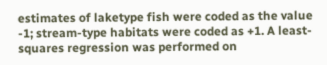estimates of laketype fish were coded as the value -1; stream-type habitats were coded as +1. A least-squares regression was performed on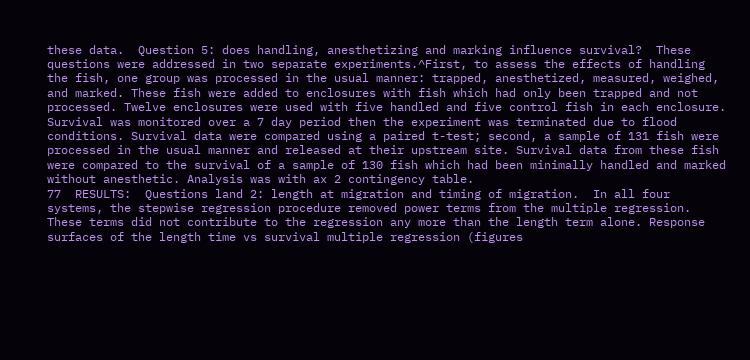these data.  Question 5: does handling, anesthetizing and marking influence survival?  These questions were addressed in two separate experiments.^First, to assess the effects of handling the fish, one group was processed in the usual manner: trapped, anesthetized, measured, weighed, and marked. These fish were added to enclosures with fish which had only been trapped and not processed. Twelve enclosures were used with five handled and five control fish in each enclosure. Survival was monitored over a 7 day period then the experiment was terminated due to flood conditions. Survival data were compared using a paired t-test; second, a sample of 131 fish were processed in the usual manner and released at their upstream site. Survival data from these fish were compared to the survival of a sample of 130 fish which had been minimally handled and marked without anesthetic. Analysis was with ax 2 contingency table.
77  RESULTS:  Questions land 2: length at migration and timing of migration.  In all four systems, the stepwise regression procedure removed power terms from the multiple regression. These terms did not contribute to the regression any more than the length term alone. Response surfaces of the length time vs survival multiple regression (figures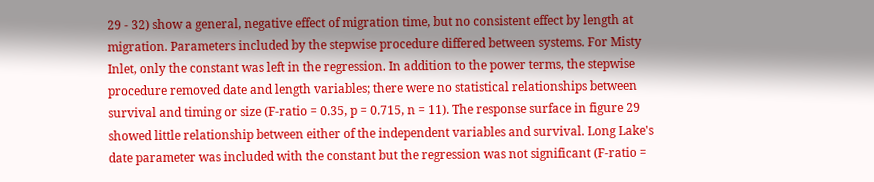29 - 32) show a general, negative effect of migration time, but no consistent effect by length at migration. Parameters included by the stepwise procedure differed between systems. For Misty Inlet, only the constant was left in the regression. In addition to the power terms, the stepwise procedure removed date and length variables; there were no statistical relationships between survival and timing or size (F-ratio = 0.35, p = 0.715, n = 11). The response surface in figure 29 showed little relationship between either of the independent variables and survival. Long Lake's date parameter was included with the constant but the regression was not significant (F-ratio =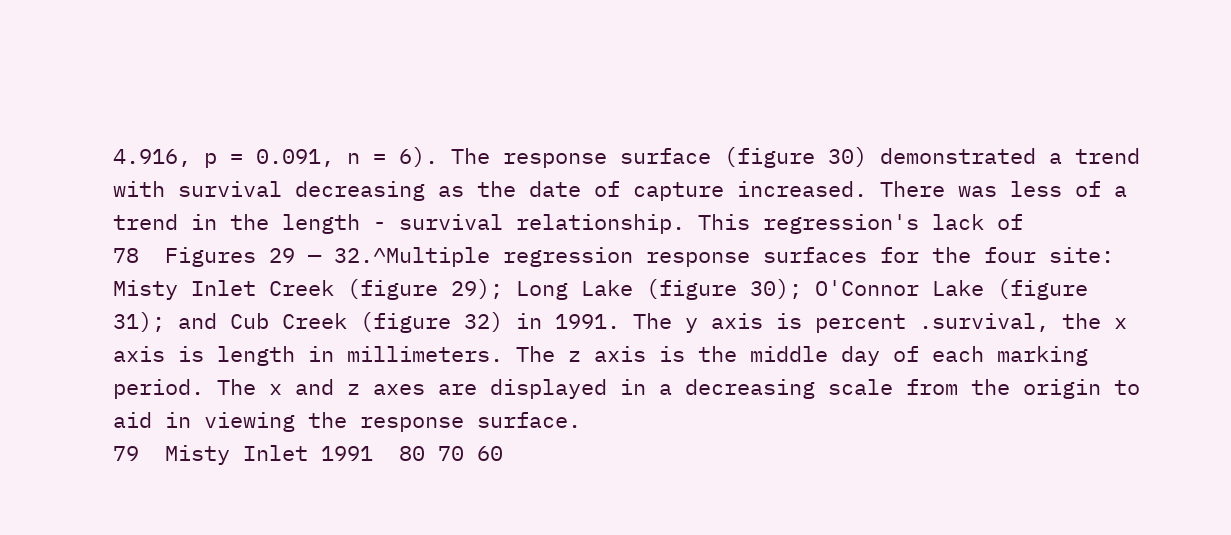4.916, p = 0.091, n = 6). The response surface (figure 30) demonstrated a trend with survival decreasing as the date of capture increased. There was less of a trend in the length - survival relationship. This regression's lack of
78  Figures 29 — 32.^Multiple regression response surfaces for the four site: Misty Inlet Creek (figure 29); Long Lake (figure 30); O'Connor Lake (figure 31); and Cub Creek (figure 32) in 1991. The y axis is percent .survival, the x axis is length in millimeters. The z axis is the middle day of each marking period. The x and z axes are displayed in a decreasing scale from the origin to aid in viewing the response surface.
79  Misty Inlet 1991  80 70 60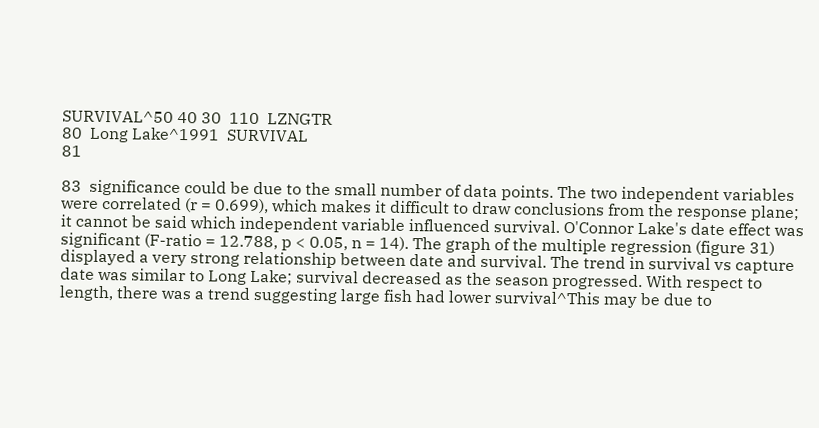SURVIVAL^50 40 30  110  LZNGTR
80  Long Lake^1991  SURVIVAL
81

83  significance could be due to the small number of data points. The two independent variables were correlated (r = 0.699), which makes it difficult to draw conclusions from the response plane; it cannot be said which independent variable influenced survival. O'Connor Lake's date effect was significant (F-ratio = 12.788, p < 0.05, n = 14). The graph of the multiple regression (figure 31) displayed a very strong relationship between date and survival. The trend in survival vs capture date was similar to Long Lake; survival decreased as the season progressed. With respect to length, there was a trend suggesting large fish had lower survival^This may be due to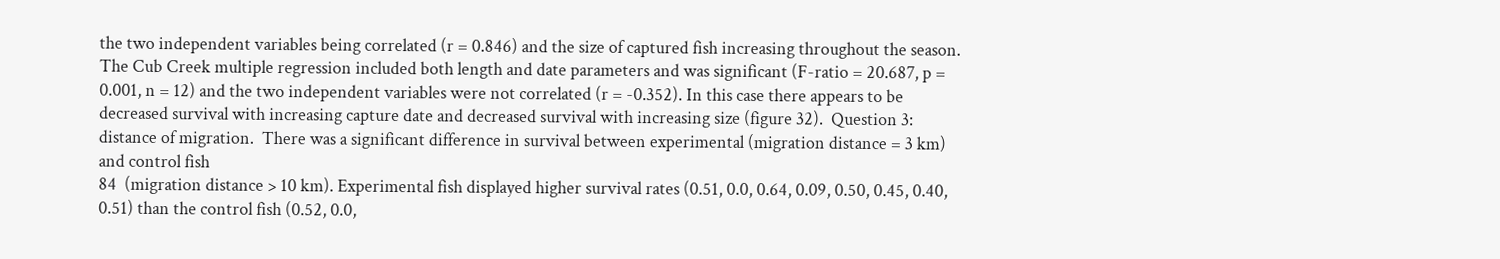the two independent variables being correlated (r = 0.846) and the size of captured fish increasing throughout the season. The Cub Creek multiple regression included both length and date parameters and was significant (F-ratio = 20.687, p = 0.001, n = 12) and the two independent variables were not correlated (r = -0.352). In this case there appears to be decreased survival with increasing capture date and decreased survival with increasing size (figure 32).  Question 3: distance of migration.  There was a significant difference in survival between experimental (migration distance = 3 km) and control fish
84  (migration distance > 10 km). Experimental fish displayed higher survival rates (0.51, 0.0, 0.64, 0.09, 0.50, 0.45, 0.40, 0.51) than the control fish (0.52, 0.0,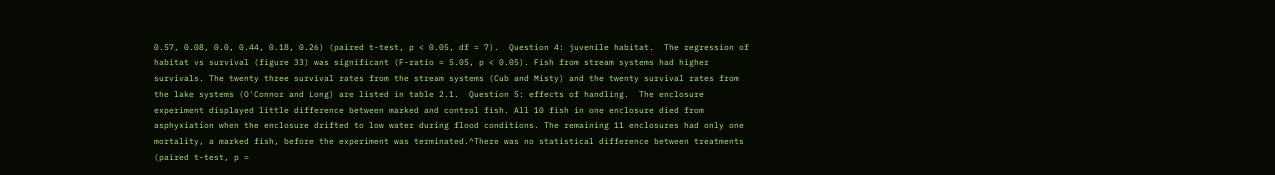0.57, 0.08, 0.0, 0.44, 0.18, 0.26) (paired t-test, p < 0.05, df = 7).  Question 4: juvenile habitat.  The regression of habitat vs survival (figure 33) was significant (F-ratio = 5.05, p < 0.05). Fish from stream systems had higher survivals. The twenty three survival rates from the stream systems (Cub and Misty) and the twenty survival rates from the lake systems (O'Connor and Long) are listed in table 2.1.  Question 5: effects of handling.  The enclosure experiment displayed little difference between marked and control fish. All 10 fish in one enclosure died from asphyxiation when the enclosure drifted to low water during flood conditions. The remaining 11 enclosures had only one mortality, a marked fish, before the experiment was terminated.^There was no statistical difference between treatments (paired t-test, p =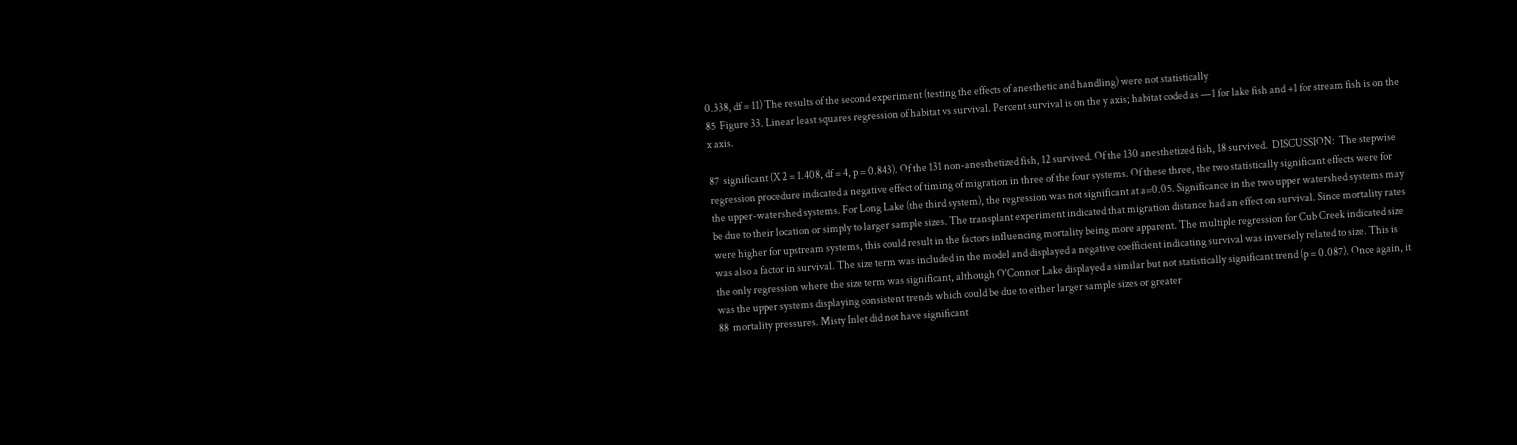0.338, df = 11) The results of the second experiment (testing the effects of anesthetic and handling) were not statistically
85  Figure 33. Linear least squares regression of habitat vs survival. Percent survival is on the y axis; habitat coded as —1 for lake fish and +1 for stream fish is on the x axis.

87  significant (X 2 = 1.408, df = 4, p = 0.843). Of the 131 non-anesthetized fish, 12 survived. Of the 130 anesthetized fish, 18 survived.  DISCUSSION:  The stepwise regression procedure indicated a negative effect of timing of migration in three of the four systems. Of these three, the two statistically significant effects were for the upper-watershed systems. For Long Lake (the third system), the regression was not significant at a=0.05. Significance in the two upper watershed systems may be due to their location or simply to larger sample sizes. The transplant experiment indicated that migration distance had an effect on survival. Since mortality rates were higher for upstream systems, this could result in the factors influencing mortality being more apparent. The multiple regression for Cub Creek indicated size was also a factor in survival. The size term was included in the model and displayed a negative coefficient indicating survival was inversely related to size. This is the only regression where the size term was significant, although O'Connor Lake displayed a similar but not statistically significant trend (p = 0.087). Once again, it was the upper systems displaying consistent trends which could be due to either larger sample sizes or greater
88  mortality pressures. Misty Inlet did not have significant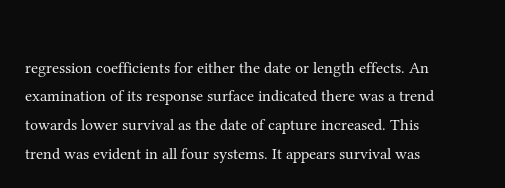regression coefficients for either the date or length effects. An examination of its response surface indicated there was a trend towards lower survival as the date of capture increased. This trend was evident in all four systems. It appears survival was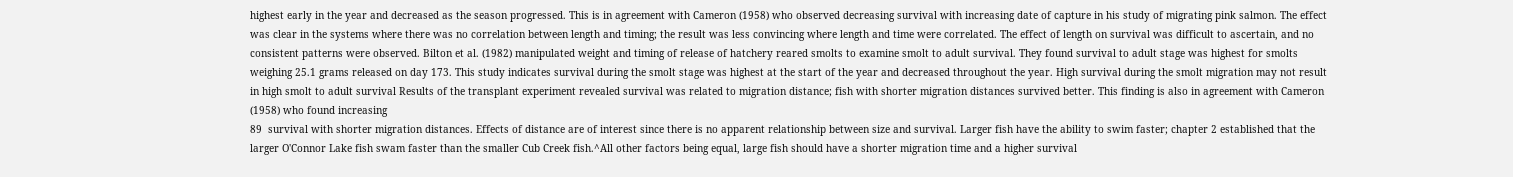highest early in the year and decreased as the season progressed. This is in agreement with Cameron (1958) who observed decreasing survival with increasing date of capture in his study of migrating pink salmon. The effect was clear in the systems where there was no correlation between length and timing; the result was less convincing where length and time were correlated. The effect of length on survival was difficult to ascertain, and no consistent patterns were observed. Bilton et al. (1982) manipulated weight and timing of release of hatchery reared smolts to examine smolt to adult survival. They found survival to adult stage was highest for smolts weighing 25.1 grams released on day 173. This study indicates survival during the smolt stage was highest at the start of the year and decreased throughout the year. High survival during the smolt migration may not result in high smolt to adult survival Results of the transplant experiment revealed survival was related to migration distance; fish with shorter migration distances survived better. This finding is also in agreement with Cameron (1958) who found increasing
89  survival with shorter migration distances. Effects of distance are of interest since there is no apparent relationship between size and survival. Larger fish have the ability to swim faster; chapter 2 established that the larger O'Connor Lake fish swam faster than the smaller Cub Creek fish.^All other factors being equal, large fish should have a shorter migration time and a higher survival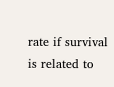rate if survival is related to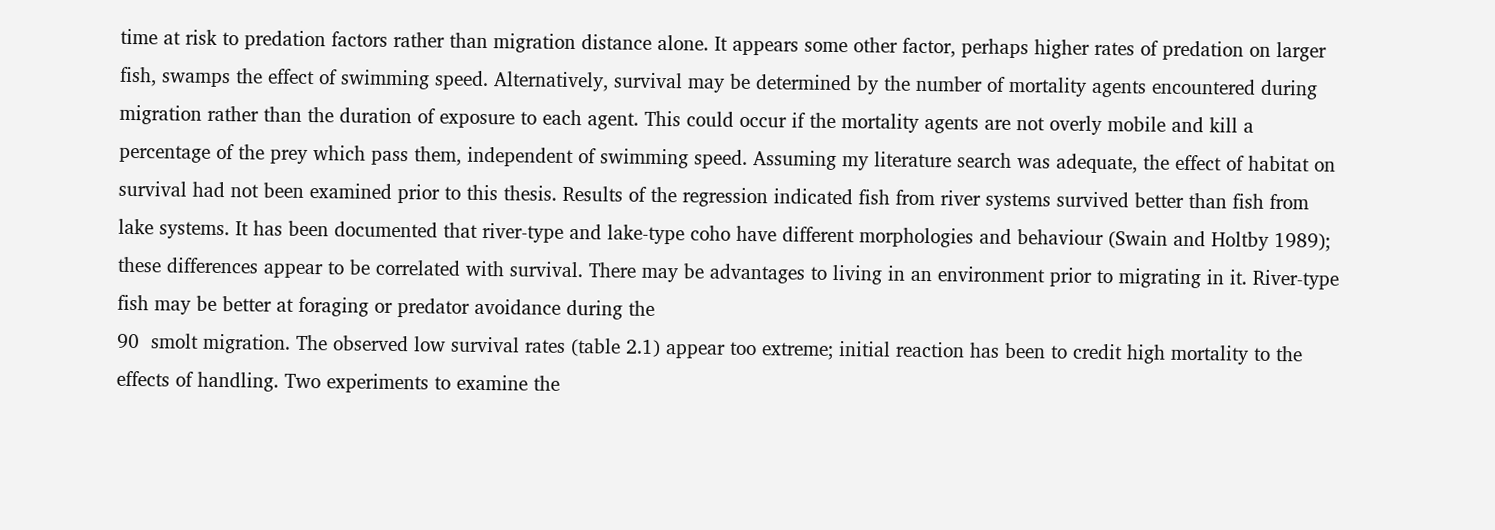time at risk to predation factors rather than migration distance alone. It appears some other factor, perhaps higher rates of predation on larger fish, swamps the effect of swimming speed. Alternatively, survival may be determined by the number of mortality agents encountered during migration rather than the duration of exposure to each agent. This could occur if the mortality agents are not overly mobile and kill a percentage of the prey which pass them, independent of swimming speed. Assuming my literature search was adequate, the effect of habitat on survival had not been examined prior to this thesis. Results of the regression indicated fish from river systems survived better than fish from lake systems. It has been documented that river-type and lake-type coho have different morphologies and behaviour (Swain and Holtby 1989); these differences appear to be correlated with survival. There may be advantages to living in an environment prior to migrating in it. River-type fish may be better at foraging or predator avoidance during the
90  smolt migration. The observed low survival rates (table 2.1) appear too extreme; initial reaction has been to credit high mortality to the effects of handling. Two experiments to examine the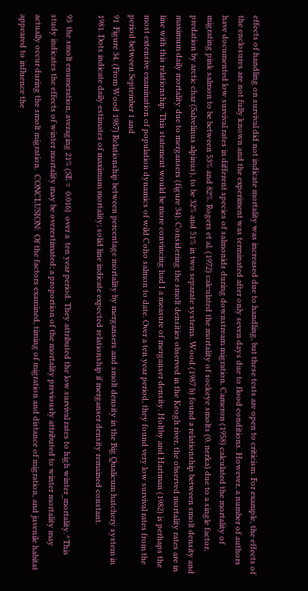effects of handling on survival did not indicate mortality was increased due to handling, but these tests are open to criticism. For example, the effects of the enclosures are not fully known and the experiment was terminated after only seven days due to flood conditions. However, a number of authors have documented low survival rates in different species of salmonids during downstream migration. Cameron (1958) calculated the mortality of migrating pink salmon to be between 53% and 82%. Rogers et al. (1972) calculated the mortality of sockeye smolts (0. nerka) due to a single factor, predation by arctic char (Salvelinus alpinus), to be 32% and 51% in two separate systems. Wood (1987 b) found a relationship between smolt density and maximum daily mortality due to mergansers (figure 34). Considering the smolt densities observed in the Keogh river, the observed mortality rates are in line with this relationship. This statement would be more convincing had I a measure of merganser density. Holtby and Hartman (1982) is perhaps the most extensive examination of population dynamics of wild Coho salmon to date. Over a ten year period, they found very low survival rates from the period between September 1 and
91  Figure 34. (From Wood 1987) Relationship between percentage mortality by mergansers and smolt density in the Big Qualicum hatchery system in 1981. Dots indicate daily estimates of maximum mortality; solid line indicate expected relationship if merganser density remained constant.

93  the smolt enumeration, averaging 21% (SE =  0.016)  over a  ten year period. They attributed the low survival rates to high winter_mortality.^This study indicates the effects of winter mortality may be overestimated; a proportion of the mortality previously attributed to winter mortality may actually occur during the smolt migration.  CONCLUSION:  Of the factors examined, timing of migration and distance of migration, and juvenile habitat appeared to influence the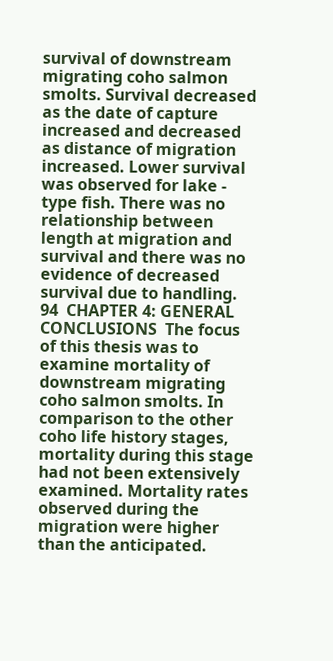survival of downstream migrating coho salmon smolts. Survival decreased as the date of capture increased and decreased as distance of migration increased. Lower survival was observed for lake - type fish. There was no relationship between length at migration and survival and there was no evidence of decreased survival due to handling.
94  CHAPTER 4: GENERAL CONCLUSIONS  The focus of this thesis was to examine mortality of downstream migrating coho salmon smolts. In comparison to the other coho life history stages, mortality during this stage had not been extensively examined. Mortality rates observed during the migration were higher than the anticipated.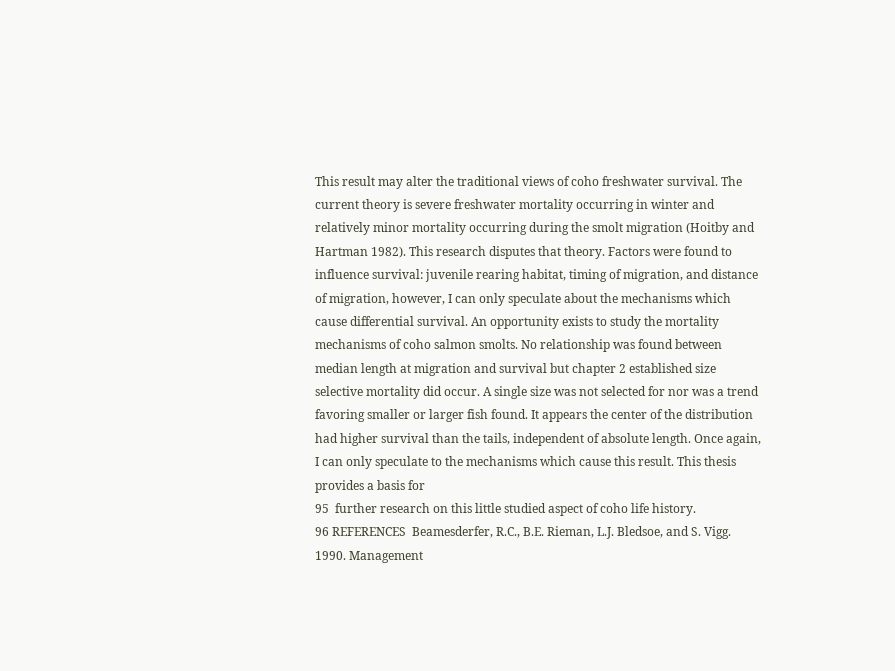This result may alter the traditional views of coho freshwater survival. The current theory is severe freshwater mortality occurring in winter and relatively minor mortality occurring during the smolt migration (Hoitby and Hartman 1982). This research disputes that theory. Factors were found to influence survival: juvenile rearing habitat, timing of migration, and distance of migration, however, I can only speculate about the mechanisms which cause differential survival. An opportunity exists to study the mortality mechanisms of coho salmon smolts. No relationship was found between median length at migration and survival but chapter 2 established size selective mortality did occur. A single size was not selected for nor was a trend favoring smaller or larger fish found. It appears the center of the distribution had higher survival than the tails, independent of absolute length. Once again, I can only speculate to the mechanisms which cause this result. This thesis provides a basis for
95  further research on this little studied aspect of coho life history.
96 REFERENCES  Beamesderfer, R.C., B.E. Rieman, L.J. Bledsoe, and S. Vigg. 1990. Management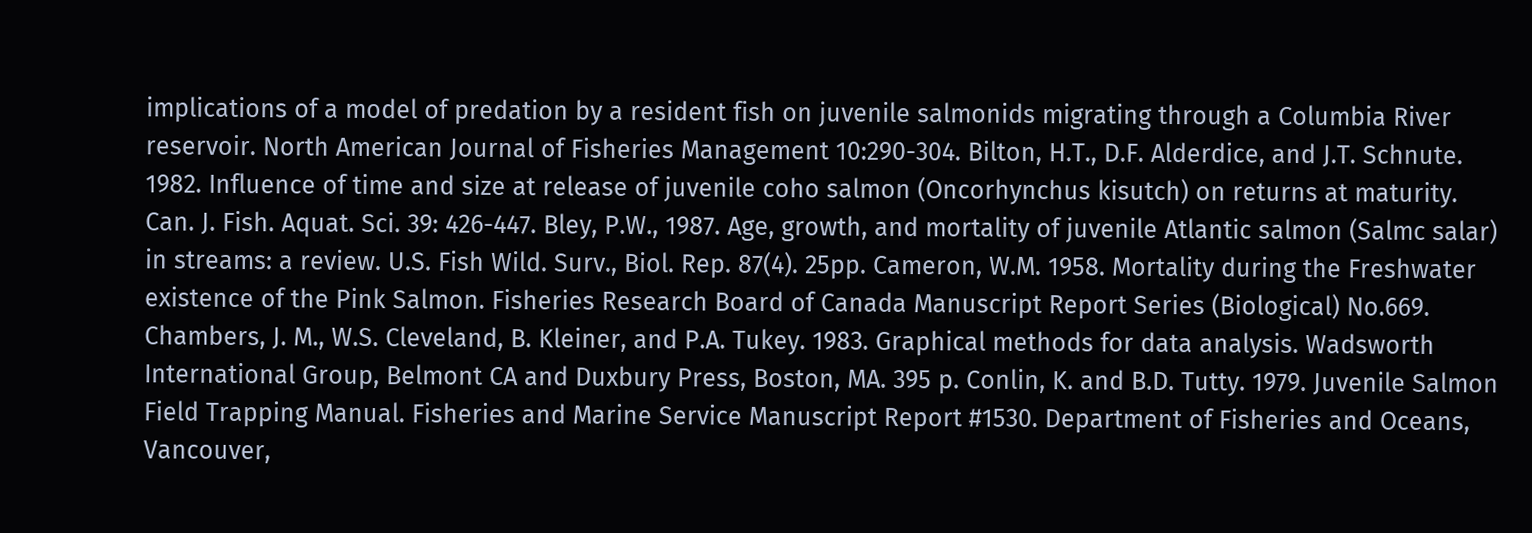implications of a model of predation by a resident fish on juvenile salmonids migrating through a Columbia River reservoir. North American Journal of Fisheries Management 10:290-304. Bilton, H.T., D.F. Alderdice, and J.T. Schnute. 1982. Influence of time and size at release of juvenile coho salmon (Oncorhynchus kisutch) on returns at maturity. Can. J. Fish. Aquat. Sci. 39: 426-447. Bley, P.W., 1987. Age, growth, and mortality of juvenile Atlantic salmon (Salmc salar) in streams: a review. U.S. Fish Wild. Surv., Biol. Rep. 87(4). 25pp. Cameron, W.M. 1958. Mortality during the Freshwater existence of the Pink Salmon. Fisheries Research Board of Canada Manuscript Report Series (Biological) No.669. Chambers, J. M., W.S. Cleveland, B. Kleiner, and P.A. Tukey. 1983. Graphical methods for data analysis. Wadsworth International Group, Belmont CA and Duxbury Press, Boston, MA. 395 p. Conlin, K. and B.D. Tutty. 1979. Juvenile Salmon Field Trapping Manual. Fisheries and Marine Service Manuscript Report #1530. Department of Fisheries and Oceans, Vancouver,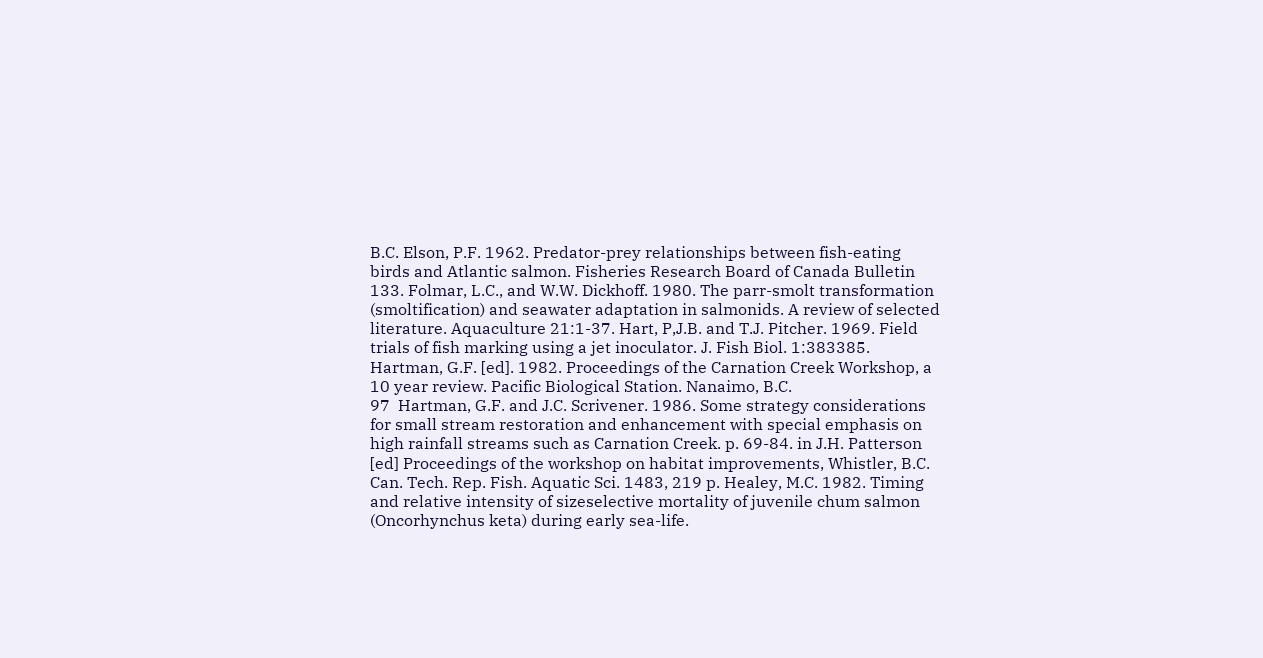B.C. Elson, P.F. 1962. Predator-prey relationships between fish-eating birds and Atlantic salmon. Fisheries Research Board of Canada Bulletin 133. Folmar, L.C., and W.W. Dickhoff. 1980. The parr-smolt transformation (smoltification) and seawater adaptation in salmonids. A review of selected literature. Aquaculture 21:1-37. Hart, P,J.B. and T.J. Pitcher. 1969. Field trials of fish marking using a jet inoculator. J. Fish Biol. 1:383385. Hartman, G.F. [ed]. 1982. Proceedings of the Carnation Creek Workshop, a 10 year review. Pacific Biological Station. Nanaimo, B.C.
97  Hartman, G.F. and J.C. Scrivener. 1986. Some strategy considerations for small stream restoration and enhancement with special emphasis on high rainfall streams such as Carnation Creek. p. 69-84. in J.H. Patterson [ed] Proceedings of the workshop on habitat improvements, Whistler, B.C. Can. Tech. Rep. Fish. Aquatic Sci. 1483, 219 p. Healey, M.C. 1982. Timing and relative intensity of sizeselective mortality of juvenile chum salmon (Oncorhynchus keta) during early sea-life.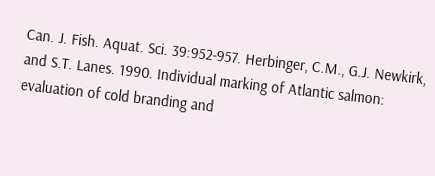Can. J. Fish. Aquat. Sci. 39:952-957. Herbinger, C.M., G.J. Newkirk, and S.T. Lanes. 1990. Individual marking of Atlantic salmon: evaluation of cold branding and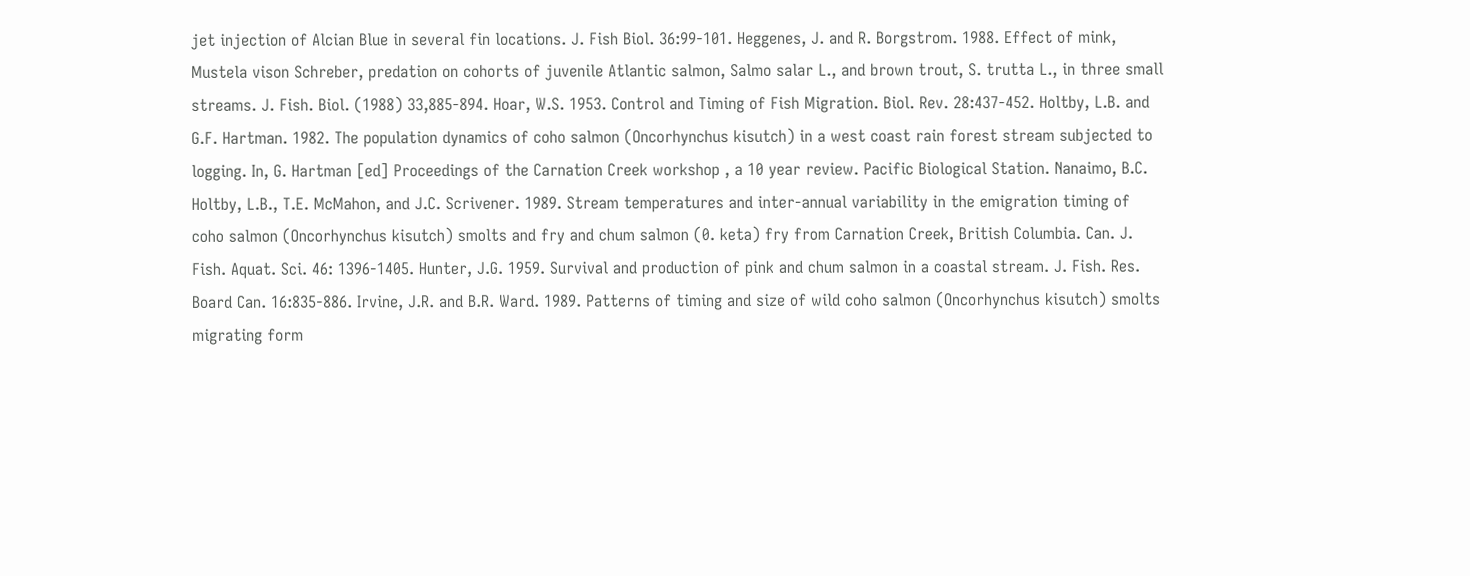jet injection of Alcian Blue in several fin locations. J. Fish Biol. 36:99-101. Heggenes, J. and R. Borgstrom. 1988. Effect of mink, Mustela vison Schreber, predation on cohorts of juvenile Atlantic salmon, Salmo salar L., and brown trout, S. trutta L., in three small streams. J. Fish. Biol. (1988) 33,885-894. Hoar, W.S. 1953. Control and Timing of Fish Migration. Biol. Rev. 28:437-452. Holtby, L.B. and G.F. Hartman. 1982. The population dynamics of coho salmon (Oncorhynchus kisutch) in a west coast rain forest stream subjected to logging. In, G. Hartman [ed] Proceedings of the Carnation Creek workshop , a 10 year review. Pacific Biological Station. Nanaimo, B.C. Holtby, L.B., T.E. McMahon, and J.C. Scrivener. 1989. Stream temperatures and inter-annual variability in the emigration timing of coho salmon (Oncorhynchus kisutch) smolts and fry and chum salmon (0. keta) fry from Carnation Creek, British Columbia. Can. J. Fish. Aquat. Sci. 46: 1396-1405. Hunter, J.G. 1959. Survival and production of pink and chum salmon in a coastal stream. J. Fish. Res. Board Can. 16:835-886. Irvine, J.R. and B.R. Ward. 1989. Patterns of timing and size of wild coho salmon (Oncorhynchus kisutch) smolts migrating form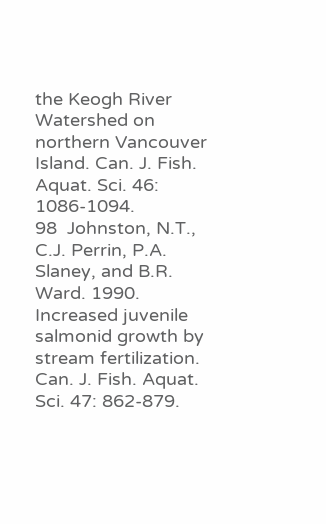the Keogh River Watershed on northern Vancouver Island. Can. J. Fish. Aquat. Sci. 46: 1086-1094.
98  Johnston, N.T., C.J. Perrin, P.A. Slaney, and B.R. Ward. 1990. Increased juvenile salmonid growth by stream fertilization. Can. J. Fish. Aquat. Sci. 47: 862-879.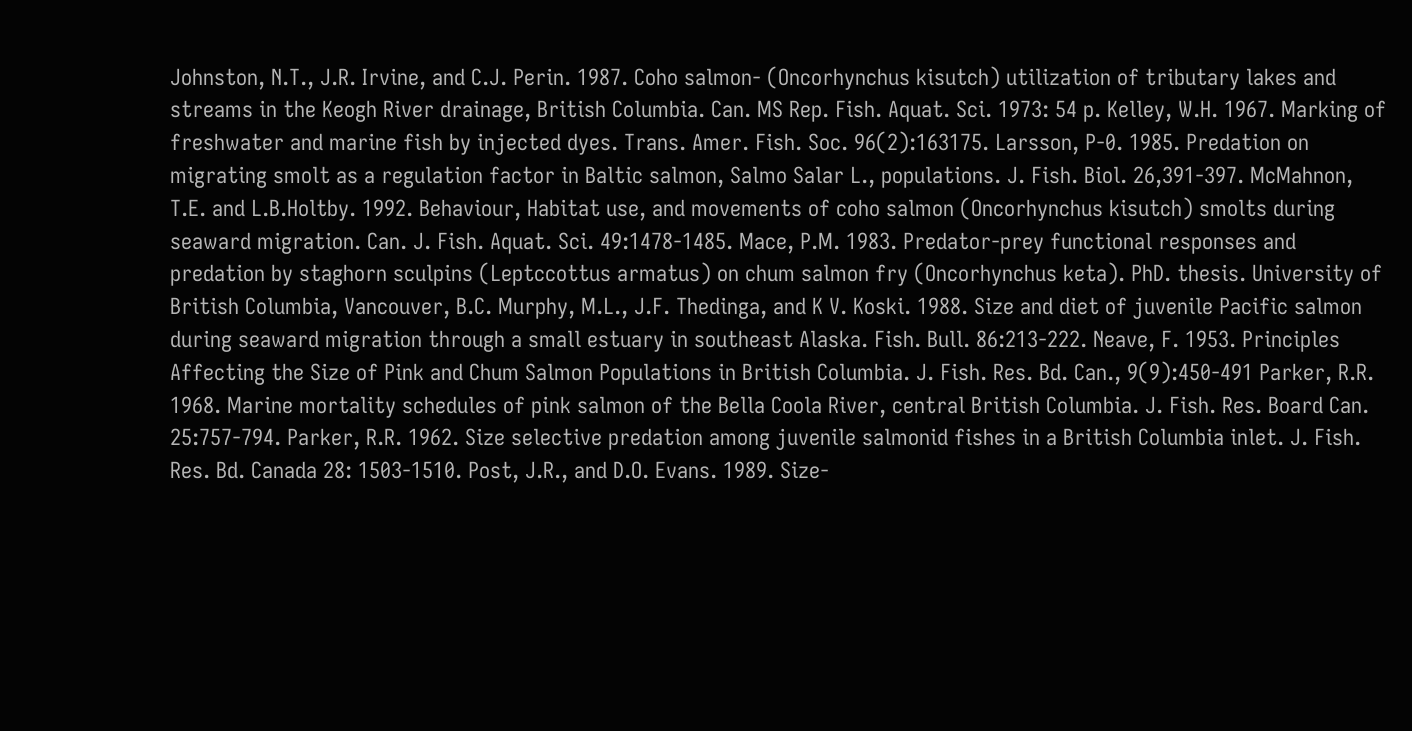Johnston, N.T., J.R. Irvine, and C.J. Perin. 1987. Coho salmon- (Oncorhynchus kisutch) utilization of tributary lakes and streams in the Keogh River drainage, British Columbia. Can. MS Rep. Fish. Aquat. Sci. 1973: 54 p. Kelley, W.H. 1967. Marking of freshwater and marine fish by injected dyes. Trans. Amer. Fish. Soc. 96(2):163175. Larsson, P-0. 1985. Predation on migrating smolt as a regulation factor in Baltic salmon, Salmo Salar L., populations. J. Fish. Biol. 26,391-397. McMahnon, T.E. and L.B.Holtby. 1992. Behaviour, Habitat use, and movements of coho salmon (Oncorhynchus kisutch) smolts during seaward migration. Can. J. Fish. Aquat. Sci. 49:1478-1485. Mace, P.M. 1983. Predator-prey functional responses and predation by staghorn sculpins (Leptccottus armatus) on chum salmon fry (Oncorhynchus keta). PhD. thesis. University of British Columbia, Vancouver, B.C. Murphy, M.L., J.F. Thedinga, and K V. Koski. 1988. Size and diet of juvenile Pacific salmon during seaward migration through a small estuary in southeast Alaska. Fish. Bull. 86:213-222. Neave, F. 1953. Principles Affecting the Size of Pink and Chum Salmon Populations in British Columbia. J. Fish. Res. Bd. Can., 9(9):450-491 Parker, R.R. 1968. Marine mortality schedules of pink salmon of the Bella Coola River, central British Columbia. J. Fish. Res. Board Can. 25:757-794. Parker, R.R. 1962. Size selective predation among juvenile salmonid fishes in a British Columbia inlet. J. Fish. Res. Bd. Canada 28: 1503-1510. Post, J.R., and D.O. Evans. 1989. Size-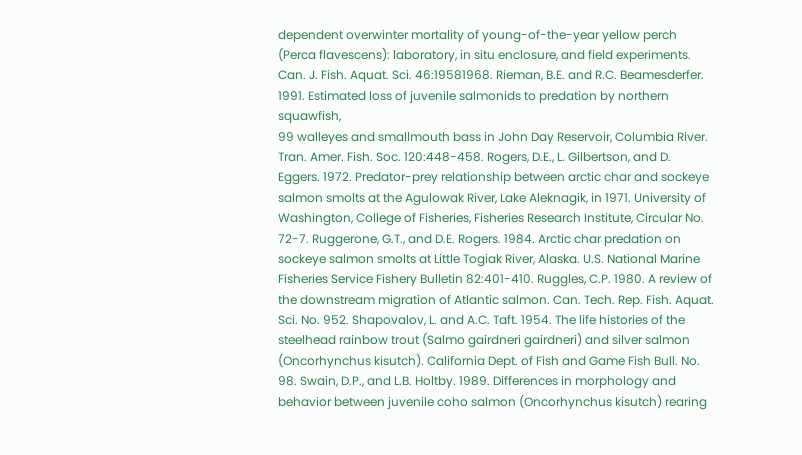dependent overwinter mortality of young-of-the-year yellow perch (Perca flavescens): laboratory, in situ enclosure, and field experiments. Can. J. Fish. Aquat. Sci. 46:19581968. Rieman, B.E. and R.C. Beamesderfer. 1991. Estimated loss of juvenile salmonids to predation by northern squawfish,
99 walleyes and smallmouth bass in John Day Reservoir, Columbia River. Tran. Amer. Fish. Soc. 120:448-458. Rogers, D.E., L. Gilbertson, and D. Eggers. 1972. Predator-prey relationship between arctic char and sockeye salmon smolts at the Agulowak River, Lake Aleknagik, in 1971. University of Washington, College of Fisheries, Fisheries Research Institute, Circular No. 72-7. Ruggerone, G.T., and D.E. Rogers. 1984. Arctic char predation on sockeye salmon smolts at Little Togiak River, Alaska. U.S. National Marine Fisheries Service Fishery Bulletin 82:401-410. Ruggles, C.P. 1980. A review of the downstream migration of Atlantic salmon. Can. Tech. Rep. Fish. Aquat. Sci. No. 952. Shapovalov, L. and A.C. Taft. 1954. The life histories of the steelhead rainbow trout (Salmo gairdneri gairdneri) and silver salmon (Oncorhynchus kisutch). California Dept. of Fish and Game Fish Bull. No. 98. Swain, D.P., and L.B. Holtby. 1989. Differences in morphology and behavior between juvenile coho salmon (Oncorhynchus kisutch) rearing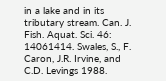in a lake and in its tributary stream. Can. J. Fish. Aquat. Sci. 46: 14061414. Swales, S., F. Caron, J.R. Irvine, and C.D. Levings 1988.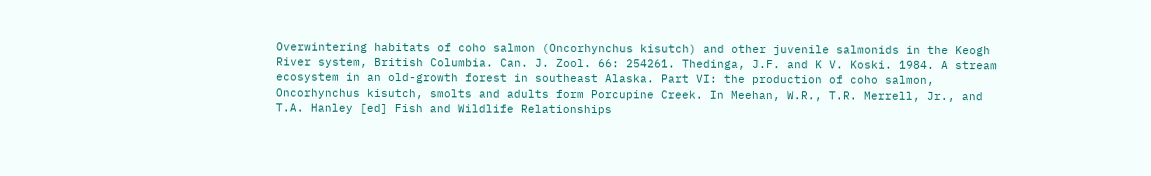Overwintering habitats of coho salmon (Oncorhynchus kisutch) and other juvenile salmonids in the Keogh River system, British Columbia. Can. J. Zool. 66: 254261. Thedinga, J.F. and K V. Koski. 1984. A stream ecosystem in an old-growth forest in southeast Alaska. Part VI: the production of coho salmon, Oncorhynchus kisutch, smolts and adults form Porcupine Creek. In Meehan, W.R., T.R. Merrell, Jr., and T.A. Hanley [ed] Fish and Wildlife Relationships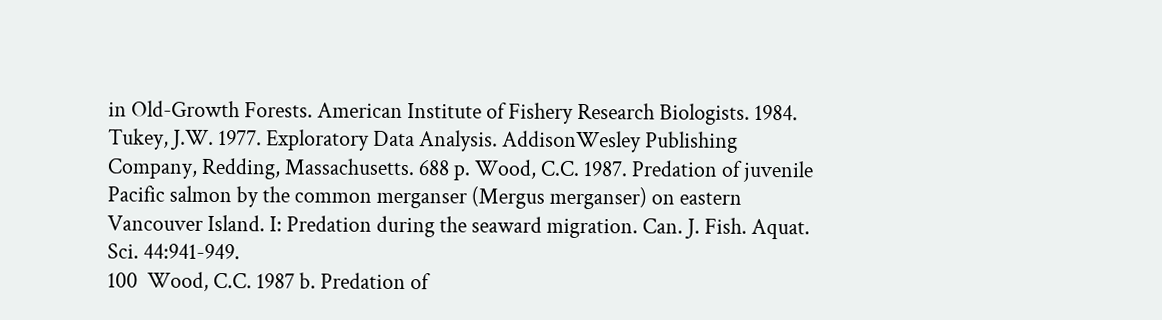in Old-Growth Forests. American Institute of Fishery Research Biologists. 1984. Tukey, J.W. 1977. Exploratory Data Analysis. AddisonWesley Publishing Company, Redding, Massachusetts. 688 p. Wood, C.C. 1987. Predation of juvenile Pacific salmon by the common merganser (Mergus merganser) on eastern Vancouver Island. I: Predation during the seaward migration. Can. J. Fish. Aquat. Sci. 44:941-949.
100  Wood, C.C. 1987 b. Predation of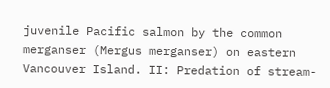juvenile Pacific salmon by the common merganser (Mergus merganser) on eastern Vancouver Island. II: Predation of stream-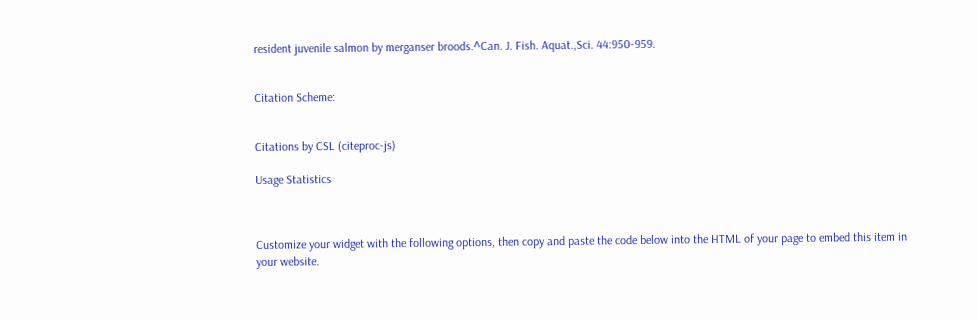resident juvenile salmon by merganser broods.^Can. J. Fish. Aquat.,Sci. 44:950-959.


Citation Scheme:


Citations by CSL (citeproc-js)

Usage Statistics



Customize your widget with the following options, then copy and paste the code below into the HTML of your page to embed this item in your website.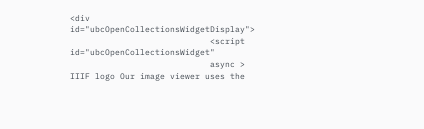<div id="ubcOpenCollectionsWidgetDisplay">
                            <script id="ubcOpenCollectionsWidget"
                            async >
IIIF logo Our image viewer uses the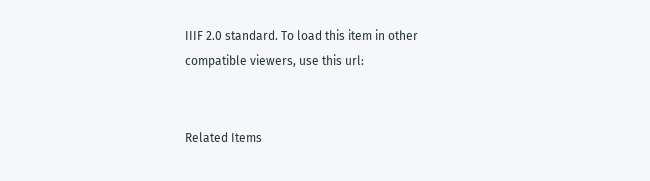IIIF 2.0 standard. To load this item in other compatible viewers, use this url:


Related Items